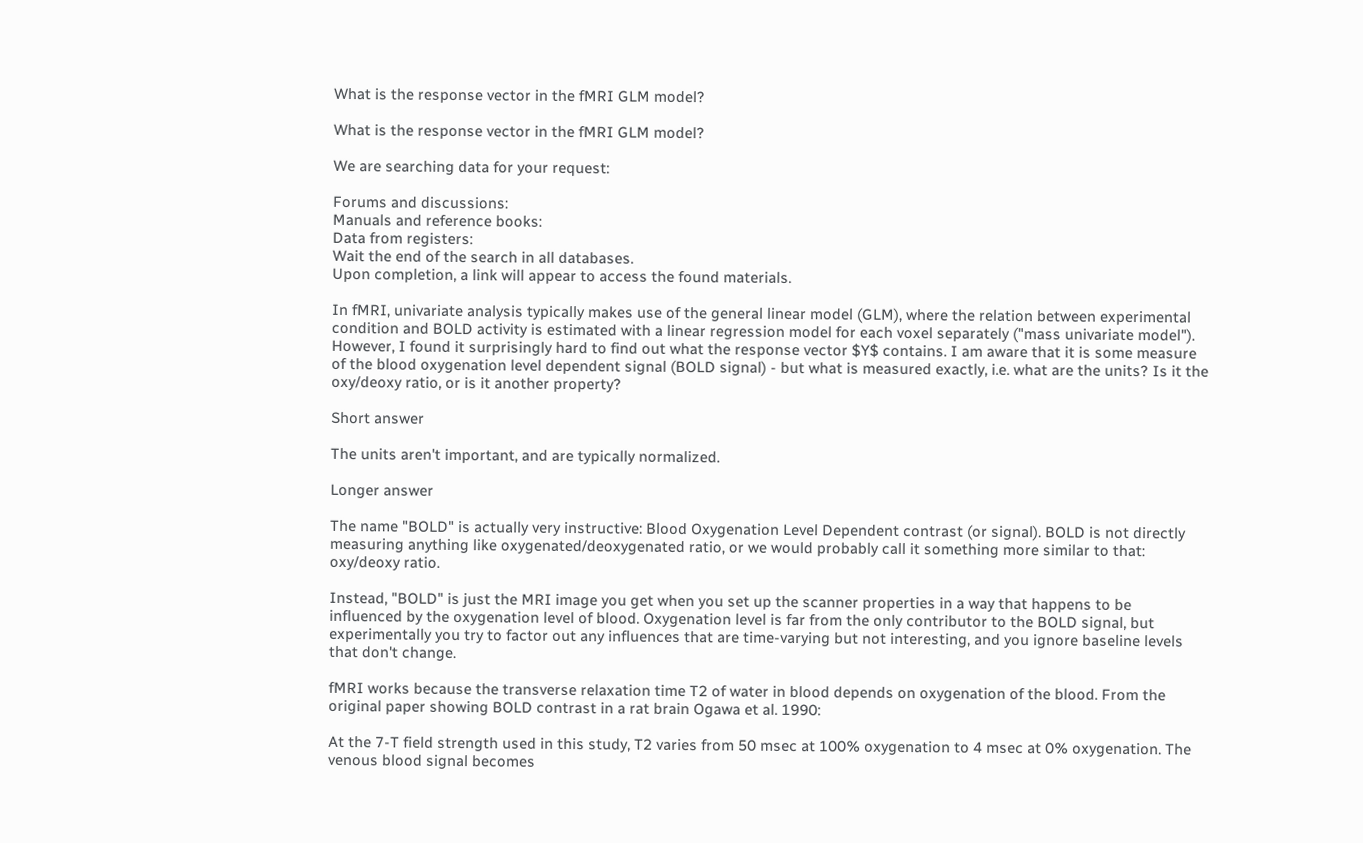What is the response vector in the fMRI GLM model?

What is the response vector in the fMRI GLM model?

We are searching data for your request:

Forums and discussions:
Manuals and reference books:
Data from registers:
Wait the end of the search in all databases.
Upon completion, a link will appear to access the found materials.

In fMRI, univariate analysis typically makes use of the general linear model (GLM), where the relation between experimental condition and BOLD activity is estimated with a linear regression model for each voxel separately ("mass univariate model"). However, I found it surprisingly hard to find out what the response vector $Y$ contains. I am aware that it is some measure of the blood oxygenation level dependent signal (BOLD signal) - but what is measured exactly, i.e. what are the units? Is it the oxy/deoxy ratio, or is it another property?

Short answer

The units aren't important, and are typically normalized.

Longer answer

The name "BOLD" is actually very instructive: Blood Oxygenation Level Dependent contrast (or signal). BOLD is not directly measuring anything like oxygenated/deoxygenated ratio, or we would probably call it something more similar to that: oxy/deoxy ratio.

Instead, "BOLD" is just the MRI image you get when you set up the scanner properties in a way that happens to be influenced by the oxygenation level of blood. Oxygenation level is far from the only contributor to the BOLD signal, but experimentally you try to factor out any influences that are time-varying but not interesting, and you ignore baseline levels that don't change.

fMRI works because the transverse relaxation time T2 of water in blood depends on oxygenation of the blood. From the original paper showing BOLD contrast in a rat brain Ogawa et al. 1990:

At the 7-T field strength used in this study, T2 varies from 50 msec at 100% oxygenation to 4 msec at 0% oxygenation. The venous blood signal becomes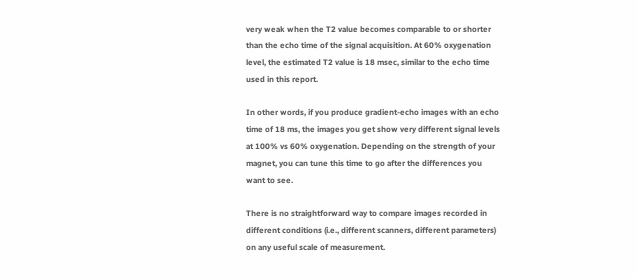very weak when the T2 value becomes comparable to or shorter than the echo time of the signal acquisition. At 60% oxygenation level, the estimated T2 value is 18 msec, similar to the echo time used in this report.

In other words, if you produce gradient-echo images with an echo time of 18 ms, the images you get show very different signal levels at 100% vs 60% oxygenation. Depending on the strength of your magnet, you can tune this time to go after the differences you want to see.

There is no straightforward way to compare images recorded in different conditions (i.e., different scanners, different parameters) on any useful scale of measurement.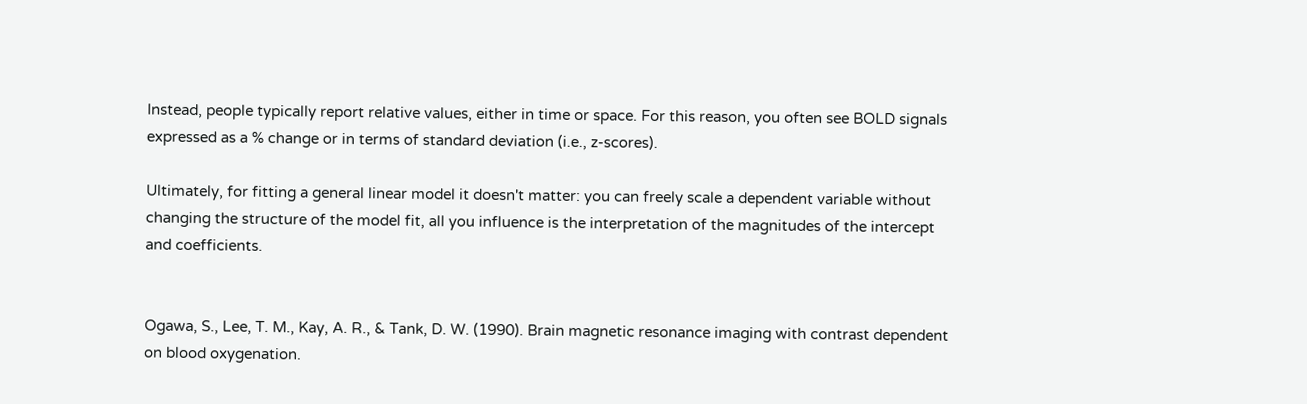Instead, people typically report relative values, either in time or space. For this reason, you often see BOLD signals expressed as a % change or in terms of standard deviation (i.e., z-scores).

Ultimately, for fitting a general linear model it doesn't matter: you can freely scale a dependent variable without changing the structure of the model fit, all you influence is the interpretation of the magnitudes of the intercept and coefficients.


Ogawa, S., Lee, T. M., Kay, A. R., & Tank, D. W. (1990). Brain magnetic resonance imaging with contrast dependent on blood oxygenation.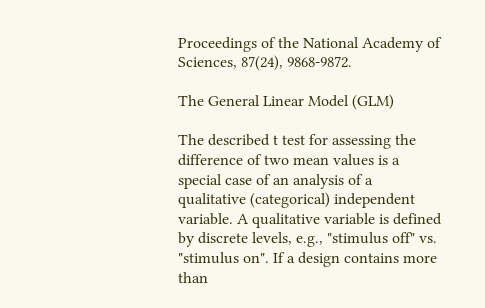Proceedings of the National Academy of Sciences, 87(24), 9868-9872.

The General Linear Model (GLM)

The described t test for assessing the difference of two mean values is a special case of an analysis of a qualitative (categorical) independent variable. A qualitative variable is defined by discrete levels, e.g., "stimulus off" vs. "stimulus on". If a design contains more than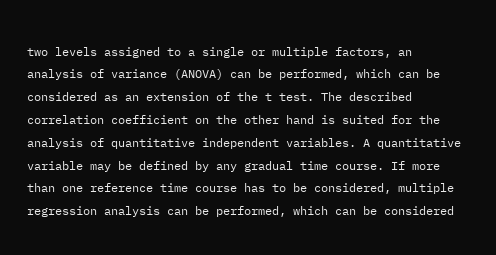two levels assigned to a single or multiple factors, an analysis of variance (ANOVA) can be performed, which can be considered as an extension of the t test. The described correlation coefficient on the other hand is suited for the analysis of quantitative independent variables. A quantitative variable may be defined by any gradual time course. If more than one reference time course has to be considered, multiple regression analysis can be performed, which can be considered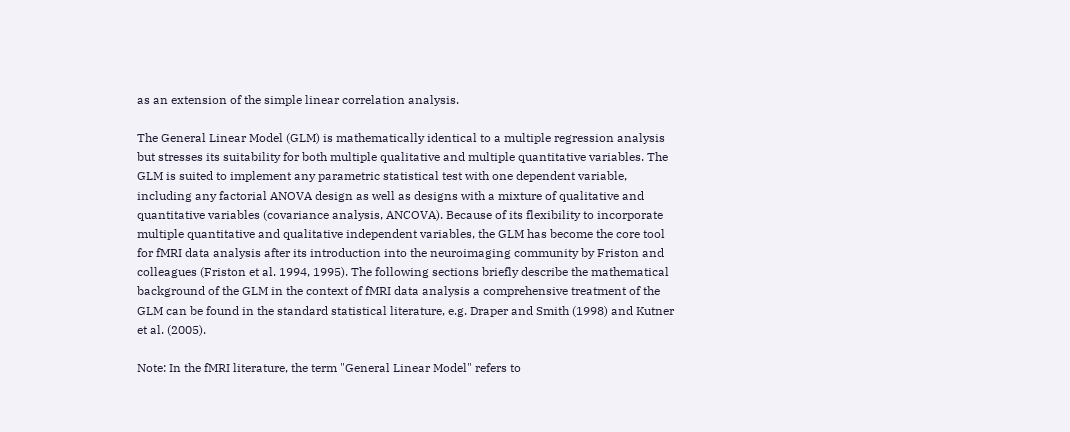as an extension of the simple linear correlation analysis.

The General Linear Model (GLM) is mathematically identical to a multiple regression analysis but stresses its suitability for both multiple qualitative and multiple quantitative variables. The GLM is suited to implement any parametric statistical test with one dependent variable, including any factorial ANOVA design as well as designs with a mixture of qualitative and quantitative variables (covariance analysis, ANCOVA). Because of its flexibility to incorporate multiple quantitative and qualitative independent variables, the GLM has become the core tool for fMRI data analysis after its introduction into the neuroimaging community by Friston and colleagues (Friston et al. 1994, 1995). The following sections briefly describe the mathematical background of the GLM in the context of fMRI data analysis a comprehensive treatment of the GLM can be found in the standard statistical literature, e.g. Draper and Smith (1998) and Kutner et al. (2005).

Note: In the fMRI literature, the term "General Linear Model" refers to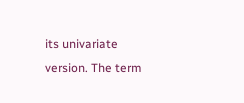its univariate version. The term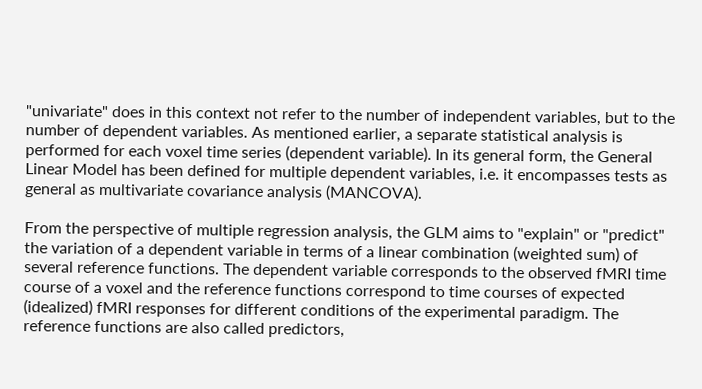"univariate" does in this context not refer to the number of independent variables, but to the number of dependent variables. As mentioned earlier, a separate statistical analysis is performed for each voxel time series (dependent variable). In its general form, the General Linear Model has been defined for multiple dependent variables, i.e. it encompasses tests as general as multivariate covariance analysis (MANCOVA).

From the perspective of multiple regression analysis, the GLM aims to "explain" or "predict" the variation of a dependent variable in terms of a linear combination (weighted sum) of several reference functions. The dependent variable corresponds to the observed fMRI time course of a voxel and the reference functions correspond to time courses of expected (idealized) fMRI responses for different conditions of the experimental paradigm. The reference functions are also called predictors,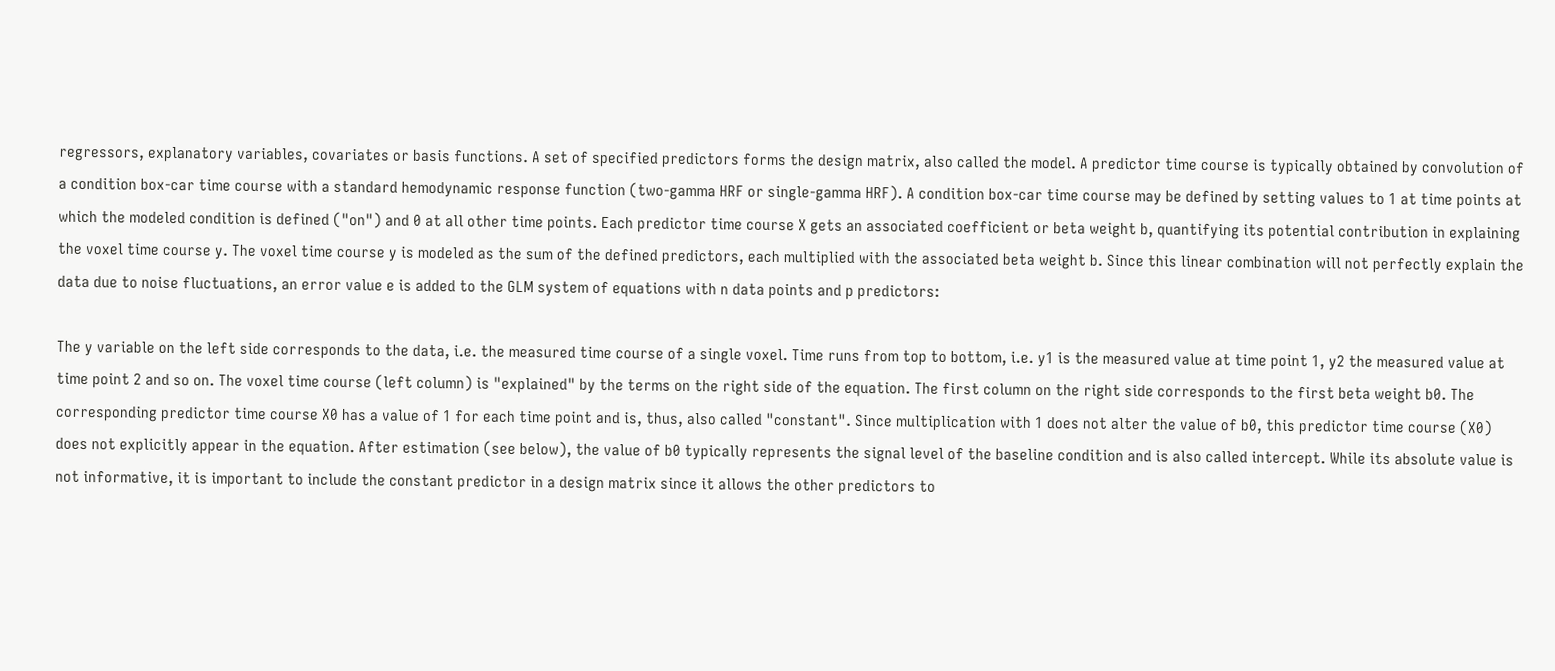regressors, explanatory variables, covariates or basis functions. A set of specified predictors forms the design matrix, also called the model. A predictor time course is typically obtained by convolution of a condition box-car time course with a standard hemodynamic response function (two-gamma HRF or single-gamma HRF). A condition box-car time course may be defined by setting values to 1 at time points at which the modeled condition is defined ("on") and 0 at all other time points. Each predictor time course X gets an associated coefficient or beta weight b, quantifying its potential contribution in explaining the voxel time course y. The voxel time course y is modeled as the sum of the defined predictors, each multiplied with the associated beta weight b. Since this linear combination will not perfectly explain the data due to noise fluctuations, an error value e is added to the GLM system of equations with n data points and p predictors:

The y variable on the left side corresponds to the data, i.e. the measured time course of a single voxel. Time runs from top to bottom, i.e. y1 is the measured value at time point 1, y2 the measured value at time point 2 and so on. The voxel time course (left column) is "explained" by the terms on the right side of the equation. The first column on the right side corresponds to the first beta weight b0. The corresponding predictor time course X0 has a value of 1 for each time point and is, thus, also called "constant". Since multiplication with 1 does not alter the value of b0, this predictor time course (X0) does not explicitly appear in the equation. After estimation (see below), the value of b0 typically represents the signal level of the baseline condition and is also called intercept. While its absolute value is not informative, it is important to include the constant predictor in a design matrix since it allows the other predictors to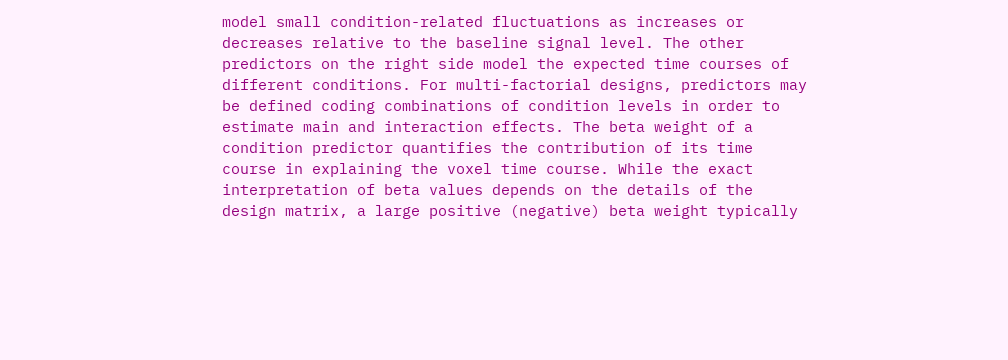model small condition-related fluctuations as increases or decreases relative to the baseline signal level. The other predictors on the right side model the expected time courses of different conditions. For multi-factorial designs, predictors may be defined coding combinations of condition levels in order to estimate main and interaction effects. The beta weight of a condition predictor quantifies the contribution of its time course in explaining the voxel time course. While the exact interpretation of beta values depends on the details of the design matrix, a large positive (negative) beta weight typically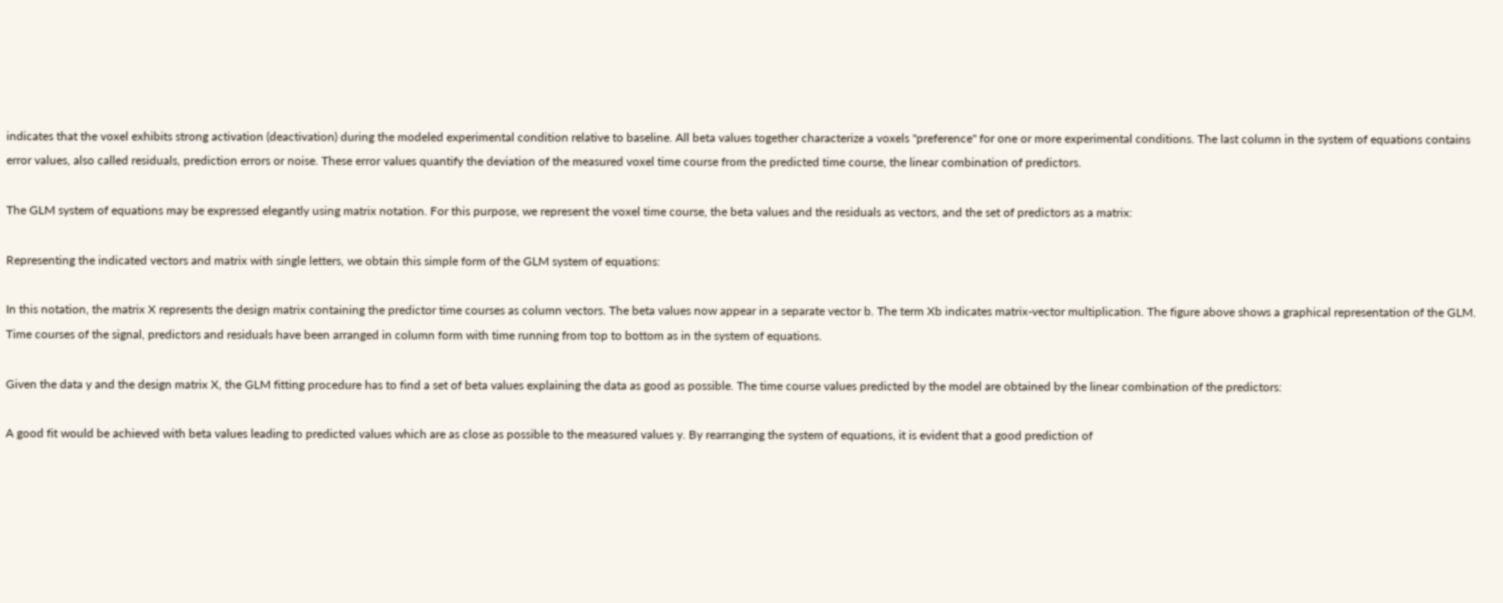indicates that the voxel exhibits strong activation (deactivation) during the modeled experimental condition relative to baseline. All beta values together characterize a voxels "preference" for one or more experimental conditions. The last column in the system of equations contains error values, also called residuals, prediction errors or noise. These error values quantify the deviation of the measured voxel time course from the predicted time course, the linear combination of predictors.

The GLM system of equations may be expressed elegantly using matrix notation. For this purpose, we represent the voxel time course, the beta values and the residuals as vectors, and the set of predictors as a matrix:

Representing the indicated vectors and matrix with single letters, we obtain this simple form of the GLM system of equations:

In this notation, the matrix X represents the design matrix containing the predictor time courses as column vectors. The beta values now appear in a separate vector b. The term Xb indicates matrix-vector multiplication. The figure above shows a graphical representation of the GLM. Time courses of the signal, predictors and residuals have been arranged in column form with time running from top to bottom as in the system of equations.

Given the data y and the design matrix X, the GLM fitting procedure has to find a set of beta values explaining the data as good as possible. The time course values predicted by the model are obtained by the linear combination of the predictors:

A good fit would be achieved with beta values leading to predicted values which are as close as possible to the measured values y. By rearranging the system of equations, it is evident that a good prediction of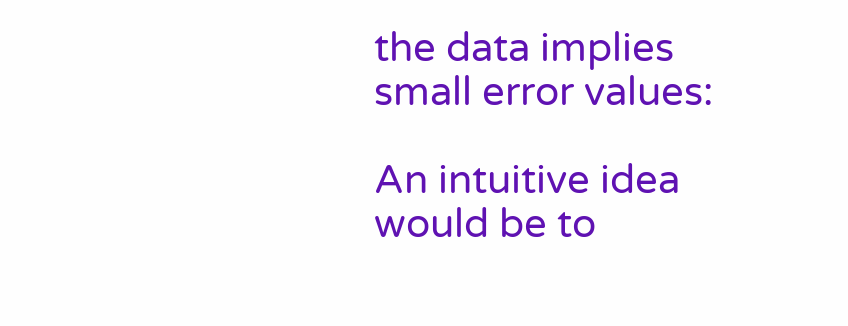the data implies small error values:

An intuitive idea would be to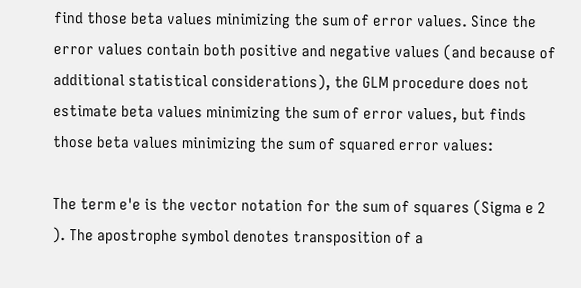find those beta values minimizing the sum of error values. Since the error values contain both positive and negative values (and because of additional statistical considerations), the GLM procedure does not estimate beta values minimizing the sum of error values, but finds those beta values minimizing the sum of squared error values:

The term e'e is the vector notation for the sum of squares (Sigma e 2 ). The apostrophe symbol denotes transposition of a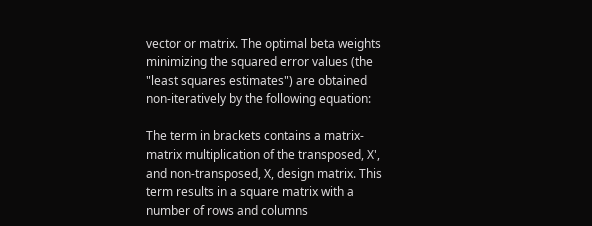vector or matrix. The optimal beta weights minimizing the squared error values (the "least squares estimates") are obtained non-iteratively by the following equation:

The term in brackets contains a matrix-matrix multiplication of the transposed, X', and non-transposed, X, design matrix. This term results in a square matrix with a number of rows and columns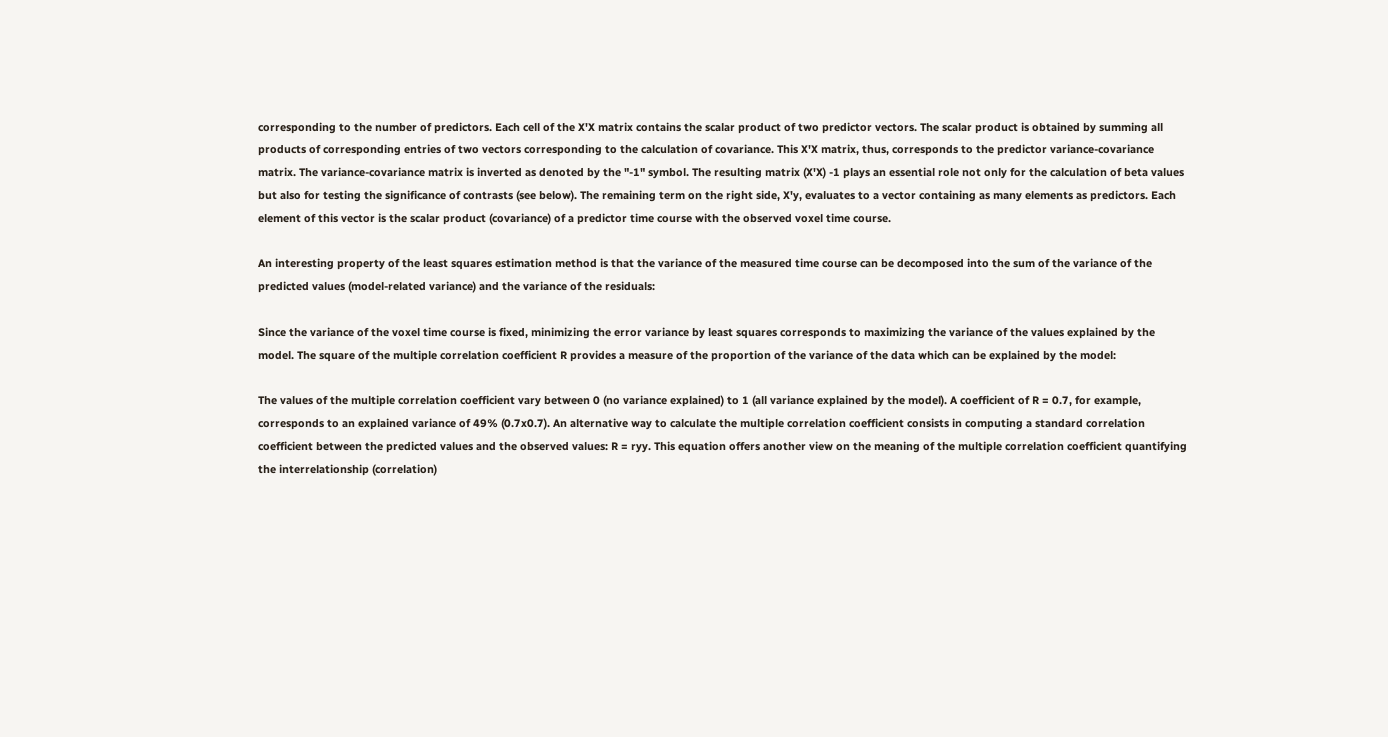corresponding to the number of predictors. Each cell of the X'X matrix contains the scalar product of two predictor vectors. The scalar product is obtained by summing all products of corresponding entries of two vectors corresponding to the calculation of covariance. This X'X matrix, thus, corresponds to the predictor variance-covariance matrix. The variance-covariance matrix is inverted as denoted by the "-1" symbol. The resulting matrix (X'X) -1 plays an essential role not only for the calculation of beta values but also for testing the significance of contrasts (see below). The remaining term on the right side, X'y, evaluates to a vector containing as many elements as predictors. Each element of this vector is the scalar product (covariance) of a predictor time course with the observed voxel time course.

An interesting property of the least squares estimation method is that the variance of the measured time course can be decomposed into the sum of the variance of the predicted values (model-related variance) and the variance of the residuals:

Since the variance of the voxel time course is fixed, minimizing the error variance by least squares corresponds to maximizing the variance of the values explained by the model. The square of the multiple correlation coefficient R provides a measure of the proportion of the variance of the data which can be explained by the model:

The values of the multiple correlation coefficient vary between 0 (no variance explained) to 1 (all variance explained by the model). A coefficient of R = 0.7, for example, corresponds to an explained variance of 49% (0.7x0.7). An alternative way to calculate the multiple correlation coefficient consists in computing a standard correlation coefficient between the predicted values and the observed values: R = ryy. This equation offers another view on the meaning of the multiple correlation coefficient quantifying the interrelationship (correlation)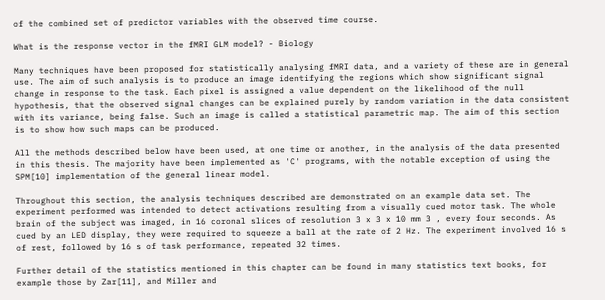of the combined set of predictor variables with the observed time course.

What is the response vector in the fMRI GLM model? - Biology

Many techniques have been proposed for statistically analysing fMRI data, and a variety of these are in general use. The aim of such analysis is to produce an image identifying the regions which show significant signal change in response to the task. Each pixel is assigned a value dependent on the likelihood of the null hypothesis, that the observed signal changes can be explained purely by random variation in the data consistent with its variance, being false. Such an image is called a statistical parametric map. The aim of this section is to show how such maps can be produced.

All the methods described below have been used, at one time or another, in the analysis of the data presented in this thesis. The majority have been implemented as 'C' programs, with the notable exception of using the SPM[10] implementation of the general linear model.

Throughout this section, the analysis techniques described are demonstrated on an example data set. The experiment performed was intended to detect activations resulting from a visually cued motor task. The whole brain of the subject was imaged, in 16 coronal slices of resolution 3 x 3 x 10 mm 3 , every four seconds. As cued by an LED display, they were required to squeeze a ball at the rate of 2 Hz. The experiment involved 16 s of rest, followed by 16 s of task performance, repeated 32 times.

Further detail of the statistics mentioned in this chapter can be found in many statistics text books, for example those by Zar[11], and Miller and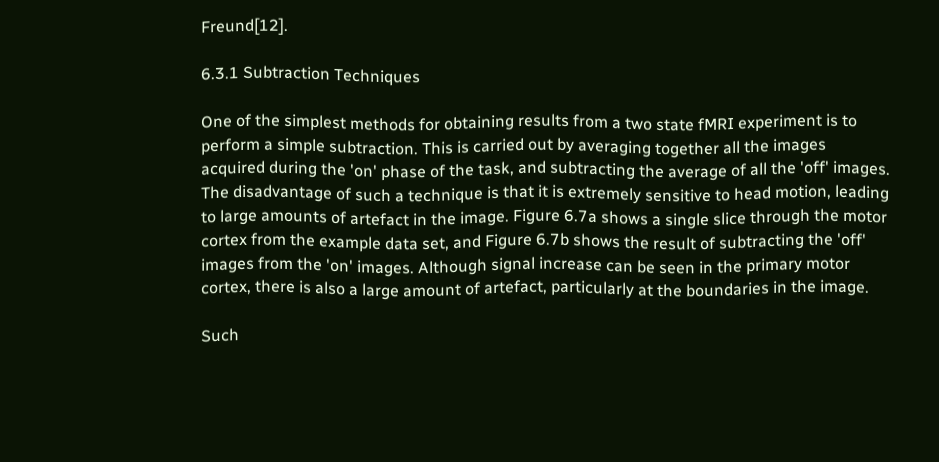Freund[12].

6.3.1 Subtraction Techniques

One of the simplest methods for obtaining results from a two state fMRI experiment is to perform a simple subtraction. This is carried out by averaging together all the images acquired during the 'on' phase of the task, and subtracting the average of all the 'off' images. The disadvantage of such a technique is that it is extremely sensitive to head motion, leading to large amounts of artefact in the image. Figure 6.7a shows a single slice through the motor cortex from the example data set, and Figure 6.7b shows the result of subtracting the 'off' images from the 'on' images. Although signal increase can be seen in the primary motor cortex, there is also a large amount of artefact, particularly at the boundaries in the image.

Such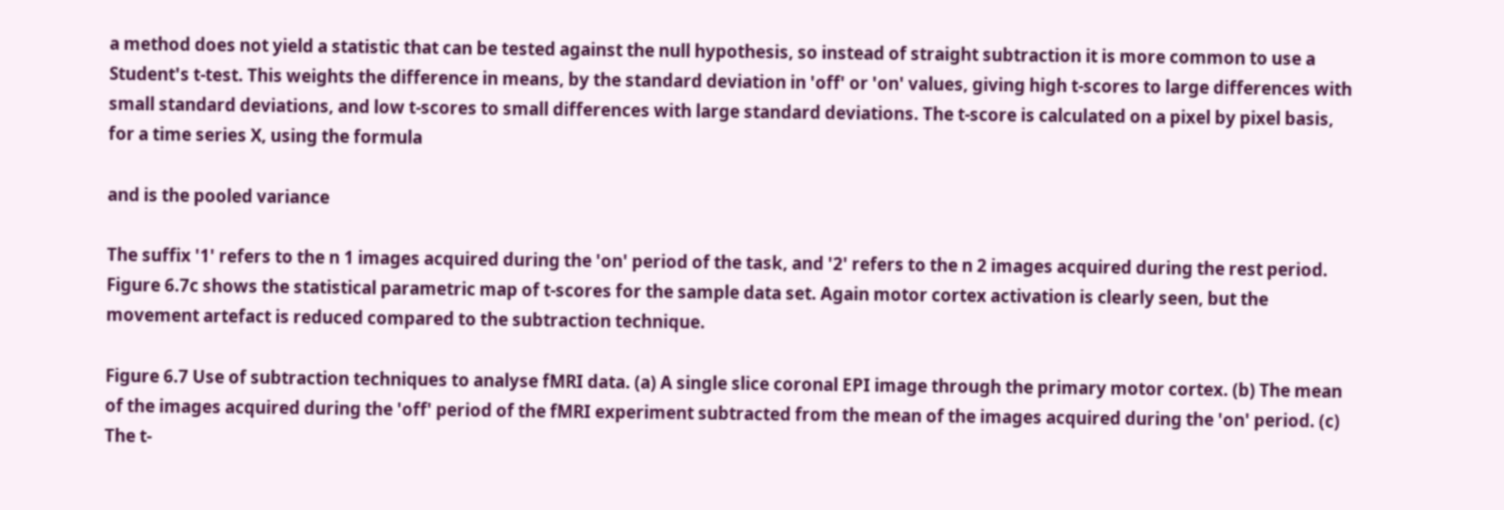a method does not yield a statistic that can be tested against the null hypothesis, so instead of straight subtraction it is more common to use a Student's t-test. This weights the difference in means, by the standard deviation in 'off' or 'on' values, giving high t-scores to large differences with small standard deviations, and low t-scores to small differences with large standard deviations. The t-score is calculated on a pixel by pixel basis, for a time series X, using the formula

and is the pooled variance

The suffix '1' refers to the n 1 images acquired during the 'on' period of the task, and '2' refers to the n 2 images acquired during the rest period. Figure 6.7c shows the statistical parametric map of t-scores for the sample data set. Again motor cortex activation is clearly seen, but the movement artefact is reduced compared to the subtraction technique.

Figure 6.7 Use of subtraction techniques to analyse fMRI data. (a) A single slice coronal EPI image through the primary motor cortex. (b) The mean of the images acquired during the 'off' period of the fMRI experiment subtracted from the mean of the images acquired during the 'on' period. (c) The t-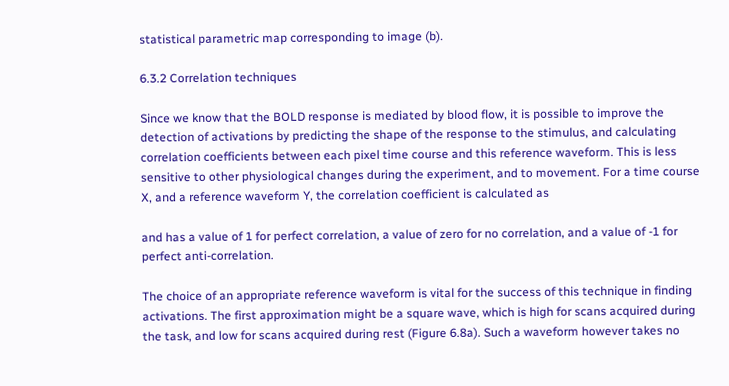statistical parametric map corresponding to image (b).

6.3.2 Correlation techniques

Since we know that the BOLD response is mediated by blood flow, it is possible to improve the detection of activations by predicting the shape of the response to the stimulus, and calculating correlation coefficients between each pixel time course and this reference waveform. This is less sensitive to other physiological changes during the experiment, and to movement. For a time course X, and a reference waveform Y, the correlation coefficient is calculated as

and has a value of 1 for perfect correlation, a value of zero for no correlation, and a value of -1 for perfect anti-correlation.

The choice of an appropriate reference waveform is vital for the success of this technique in finding activations. The first approximation might be a square wave, which is high for scans acquired during the task, and low for scans acquired during rest (Figure 6.8a). Such a waveform however takes no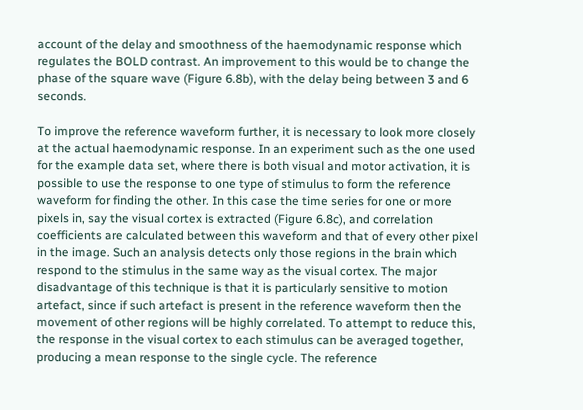account of the delay and smoothness of the haemodynamic response which regulates the BOLD contrast. An improvement to this would be to change the phase of the square wave (Figure 6.8b), with the delay being between 3 and 6 seconds.

To improve the reference waveform further, it is necessary to look more closely at the actual haemodynamic response. In an experiment such as the one used for the example data set, where there is both visual and motor activation, it is possible to use the response to one type of stimulus to form the reference waveform for finding the other. In this case the time series for one or more pixels in, say the visual cortex is extracted (Figure 6.8c), and correlation coefficients are calculated between this waveform and that of every other pixel in the image. Such an analysis detects only those regions in the brain which respond to the stimulus in the same way as the visual cortex. The major disadvantage of this technique is that it is particularly sensitive to motion artefact, since if such artefact is present in the reference waveform then the movement of other regions will be highly correlated. To attempt to reduce this, the response in the visual cortex to each stimulus can be averaged together, producing a mean response to the single cycle. The reference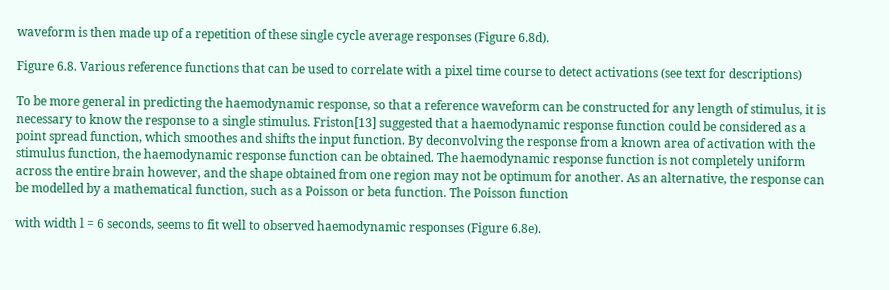waveform is then made up of a repetition of these single cycle average responses (Figure 6.8d).

Figure 6.8. Various reference functions that can be used to correlate with a pixel time course to detect activations (see text for descriptions)

To be more general in predicting the haemodynamic response, so that a reference waveform can be constructed for any length of stimulus, it is necessary to know the response to a single stimulus. Friston[13] suggested that a haemodynamic response function could be considered as a point spread function, which smoothes and shifts the input function. By deconvolving the response from a known area of activation with the stimulus function, the haemodynamic response function can be obtained. The haemodynamic response function is not completely uniform across the entire brain however, and the shape obtained from one region may not be optimum for another. As an alternative, the response can be modelled by a mathematical function, such as a Poisson or beta function. The Poisson function

with width l = 6 seconds, seems to fit well to observed haemodynamic responses (Figure 6.8e).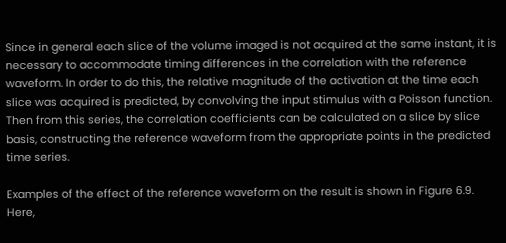Since in general each slice of the volume imaged is not acquired at the same instant, it is necessary to accommodate timing differences in the correlation with the reference waveform. In order to do this, the relative magnitude of the activation at the time each slice was acquired is predicted, by convolving the input stimulus with a Poisson function. Then from this series, the correlation coefficients can be calculated on a slice by slice basis, constructing the reference waveform from the appropriate points in the predicted time series.

Examples of the effect of the reference waveform on the result is shown in Figure 6.9. Here,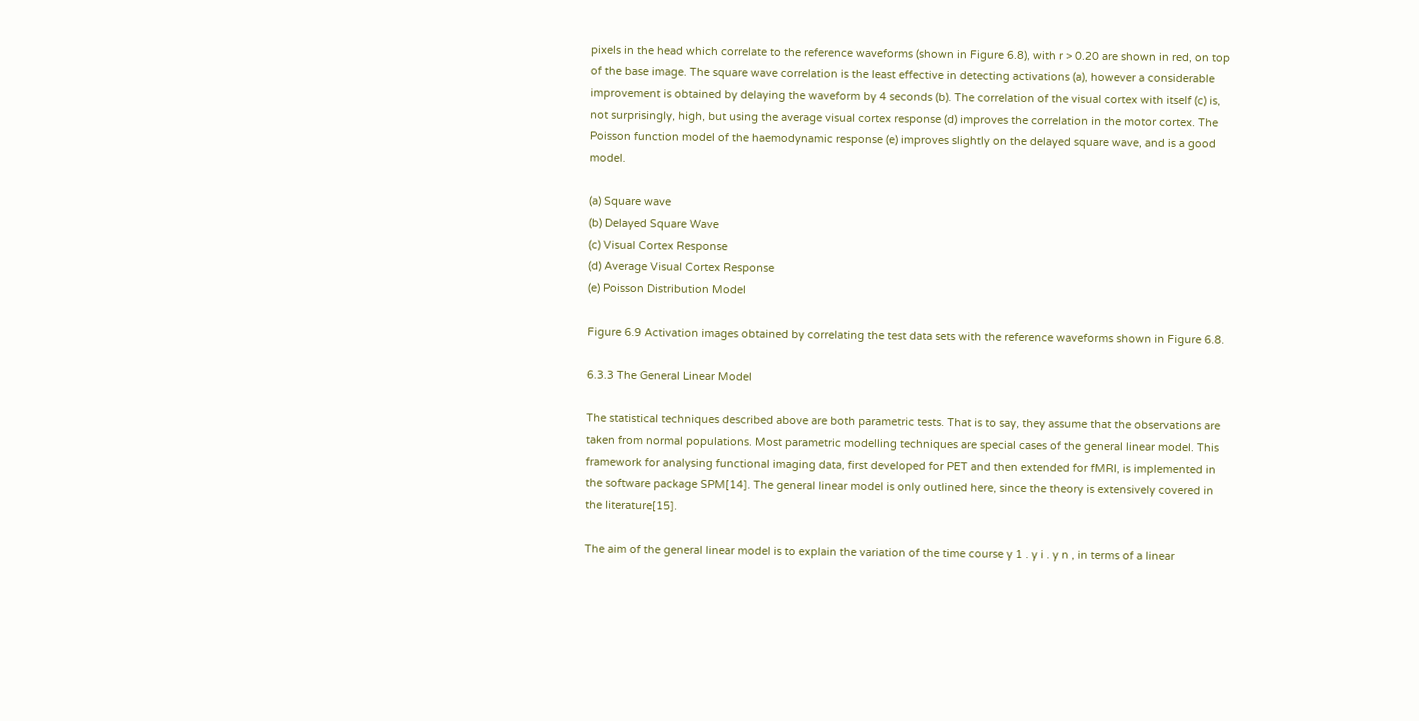pixels in the head which correlate to the reference waveforms (shown in Figure 6.8), with r > 0.20 are shown in red, on top of the base image. The square wave correlation is the least effective in detecting activations (a), however a considerable improvement is obtained by delaying the waveform by 4 seconds (b). The correlation of the visual cortex with itself (c) is, not surprisingly, high, but using the average visual cortex response (d) improves the correlation in the motor cortex. The Poisson function model of the haemodynamic response (e) improves slightly on the delayed square wave, and is a good model.

(a) Square wave
(b) Delayed Square Wave
(c) Visual Cortex Response
(d) Average Visual Cortex Response
(e) Poisson Distribution Model

Figure 6.9 Activation images obtained by correlating the test data sets with the reference waveforms shown in Figure 6.8.

6.3.3 The General Linear Model

The statistical techniques described above are both parametric tests. That is to say, they assume that the observations are taken from normal populations. Most parametric modelling techniques are special cases of the general linear model. This framework for analysing functional imaging data, first developed for PET and then extended for fMRI, is implemented in the software package SPM[14]. The general linear model is only outlined here, since the theory is extensively covered in the literature[15].

The aim of the general linear model is to explain the variation of the time course y 1 . y i . y n , in terms of a linear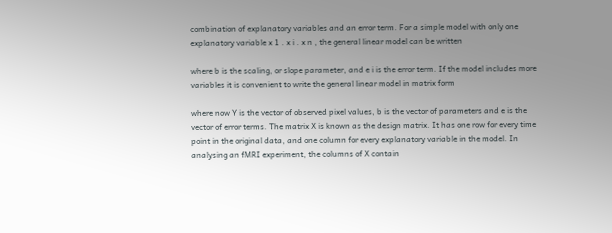combination of explanatory variables and an error term. For a simple model with only one explanatory variable x 1 . x i . x n , the general linear model can be written

where b is the scaling, or slope parameter, and e i is the error term. If the model includes more variables it is convenient to write the general linear model in matrix form

where now Y is the vector of observed pixel values, b is the vector of parameters and e is the vector of error terms. The matrix X is known as the design matrix. It has one row for every time point in the original data, and one column for every explanatory variable in the model. In analysing an fMRI experiment, the columns of X contain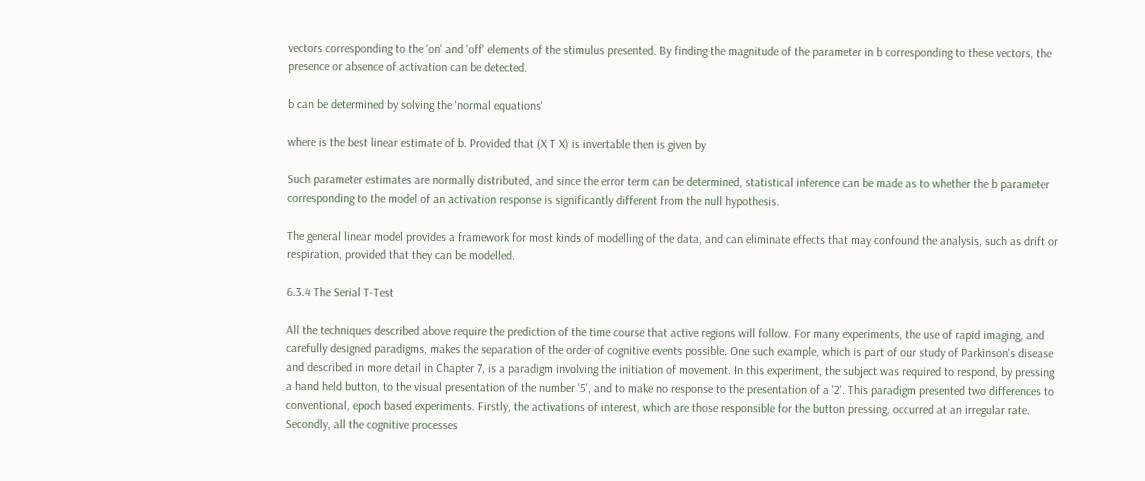vectors corresponding to the 'on' and 'off' elements of the stimulus presented. By finding the magnitude of the parameter in b corresponding to these vectors, the presence or absence of activation can be detected.

b can be determined by solving the 'normal equations'

where is the best linear estimate of b. Provided that (X T X) is invertable then is given by

Such parameter estimates are normally distributed, and since the error term can be determined, statistical inference can be made as to whether the b parameter corresponding to the model of an activation response is significantly different from the null hypothesis.

The general linear model provides a framework for most kinds of modelling of the data, and can eliminate effects that may confound the analysis, such as drift or respiration, provided that they can be modelled.

6.3.4 The Serial T-Test

All the techniques described above require the prediction of the time course that active regions will follow. For many experiments, the use of rapid imaging, and carefully designed paradigms, makes the separation of the order of cognitive events possible. One such example, which is part of our study of Parkinson's disease and described in more detail in Chapter 7, is a paradigm involving the initiation of movement. In this experiment, the subject was required to respond, by pressing a hand held button, to the visual presentation of the number '5', and to make no response to the presentation of a '2'. This paradigm presented two differences to conventional, epoch based experiments. Firstly, the activations of interest, which are those responsible for the button pressing, occurred at an irregular rate. Secondly, all the cognitive processes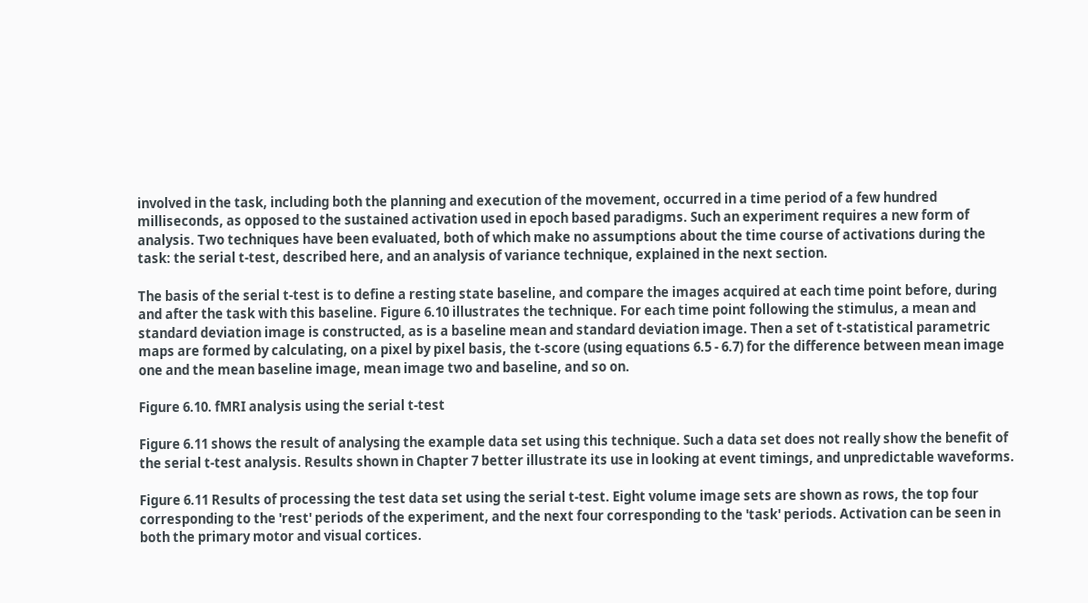involved in the task, including both the planning and execution of the movement, occurred in a time period of a few hundred milliseconds, as opposed to the sustained activation used in epoch based paradigms. Such an experiment requires a new form of analysis. Two techniques have been evaluated, both of which make no assumptions about the time course of activations during the task: the serial t-test, described here, and an analysis of variance technique, explained in the next section.

The basis of the serial t-test is to define a resting state baseline, and compare the images acquired at each time point before, during and after the task with this baseline. Figure 6.10 illustrates the technique. For each time point following the stimulus, a mean and standard deviation image is constructed, as is a baseline mean and standard deviation image. Then a set of t-statistical parametric maps are formed by calculating, on a pixel by pixel basis, the t-score (using equations 6.5 - 6.7) for the difference between mean image one and the mean baseline image, mean image two and baseline, and so on.

Figure 6.10. fMRI analysis using the serial t-test

Figure 6.11 shows the result of analysing the example data set using this technique. Such a data set does not really show the benefit of the serial t-test analysis. Results shown in Chapter 7 better illustrate its use in looking at event timings, and unpredictable waveforms.

Figure 6.11 Results of processing the test data set using the serial t-test. Eight volume image sets are shown as rows, the top four corresponding to the 'rest' periods of the experiment, and the next four corresponding to the 'task' periods. Activation can be seen in both the primary motor and visual cortices.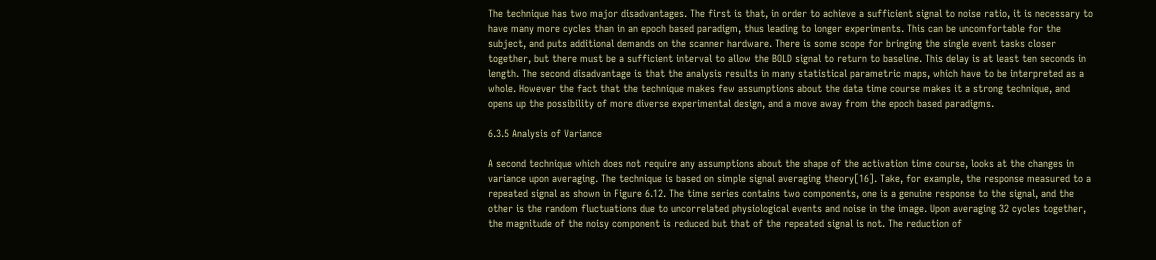The technique has two major disadvantages. The first is that, in order to achieve a sufficient signal to noise ratio, it is necessary to have many more cycles than in an epoch based paradigm, thus leading to longer experiments. This can be uncomfortable for the subject, and puts additional demands on the scanner hardware. There is some scope for bringing the single event tasks closer together, but there must be a sufficient interval to allow the BOLD signal to return to baseline. This delay is at least ten seconds in length. The second disadvantage is that the analysis results in many statistical parametric maps, which have to be interpreted as a whole. However the fact that the technique makes few assumptions about the data time course makes it a strong technique, and opens up the possibility of more diverse experimental design, and a move away from the epoch based paradigms.

6.3.5 Analysis of Variance

A second technique which does not require any assumptions about the shape of the activation time course, looks at the changes in variance upon averaging. The technique is based on simple signal averaging theory[16]. Take, for example, the response measured to a repeated signal as shown in Figure 6.12. The time series contains two components, one is a genuine response to the signal, and the other is the random fluctuations due to uncorrelated physiological events and noise in the image. Upon averaging 32 cycles together, the magnitude of the noisy component is reduced but that of the repeated signal is not. The reduction of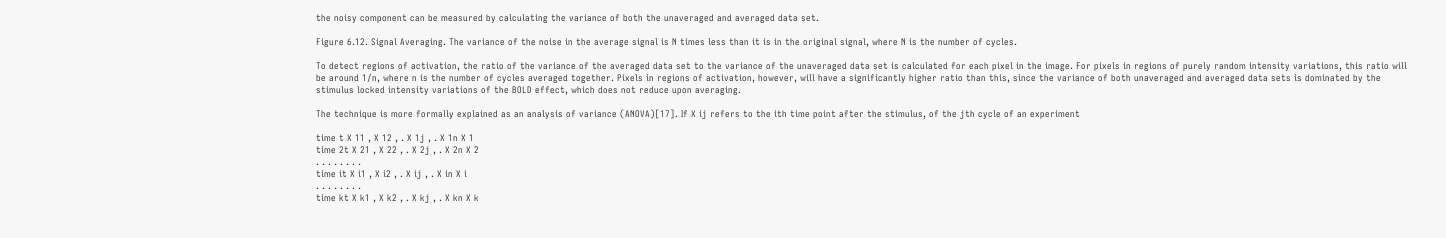the noisy component can be measured by calculating the variance of both the unaveraged and averaged data set.

Figure 6.12. Signal Averaging. The variance of the noise in the average signal is N times less than it is in the original signal, where N is the number of cycles.

To detect regions of activation, the ratio of the variance of the averaged data set to the variance of the unaveraged data set is calculated for each pixel in the image. For pixels in regions of purely random intensity variations, this ratio will be around 1/n, where n is the number of cycles averaged together. Pixels in regions of activation, however, will have a significantly higher ratio than this, since the variance of both unaveraged and averaged data sets is dominated by the stimulus locked intensity variations of the BOLD effect, which does not reduce upon averaging.

The technique is more formally explained as an analysis of variance (ANOVA)[17]. If X ij refers to the ith time point after the stimulus, of the jth cycle of an experiment

time t X 11 , X 12 , . X 1j , . X 1n X 1
time 2t X 21 , X 22 , . X 2j , . X 2n X 2
. . . . . . . .
time it X i1 , X i2 , . X ij , . X in X i
. . . . . . . .
time kt X k1 , X k2 , . X kj , . X kn X k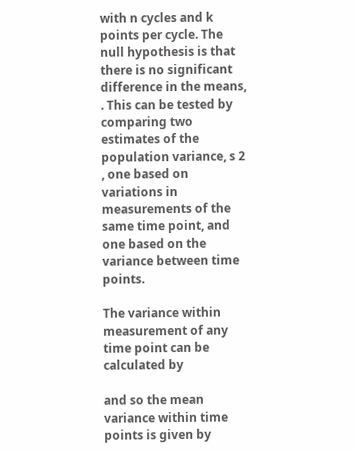with n cycles and k points per cycle. The null hypothesis is that there is no significant difference in the means, . This can be tested by comparing two estimates of the population variance, s 2 , one based on variations in measurements of the same time point, and one based on the variance between time points.

The variance within measurement of any time point can be calculated by

and so the mean variance within time points is given by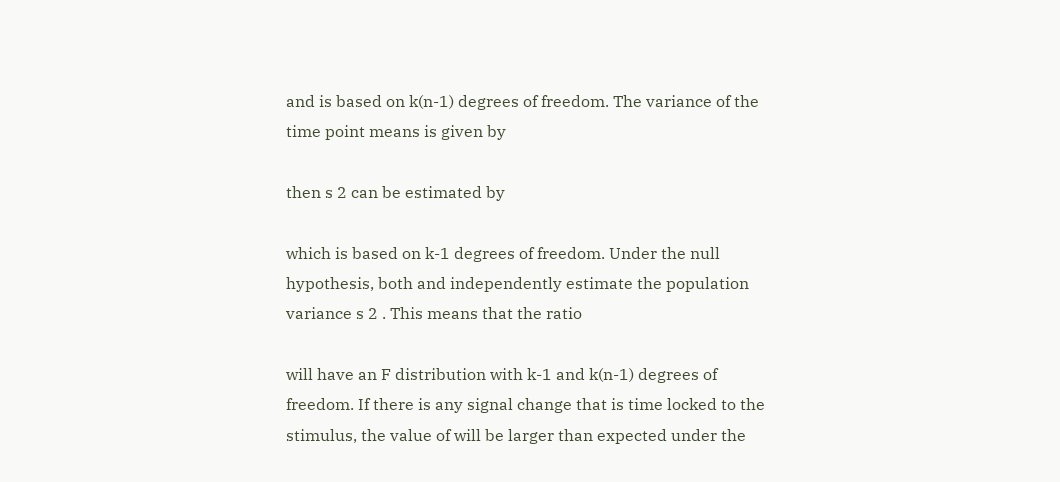and is based on k(n-1) degrees of freedom. The variance of the time point means is given by

then s 2 can be estimated by

which is based on k-1 degrees of freedom. Under the null hypothesis, both and independently estimate the population variance s 2 . This means that the ratio

will have an F distribution with k-1 and k(n-1) degrees of freedom. If there is any signal change that is time locked to the stimulus, the value of will be larger than expected under the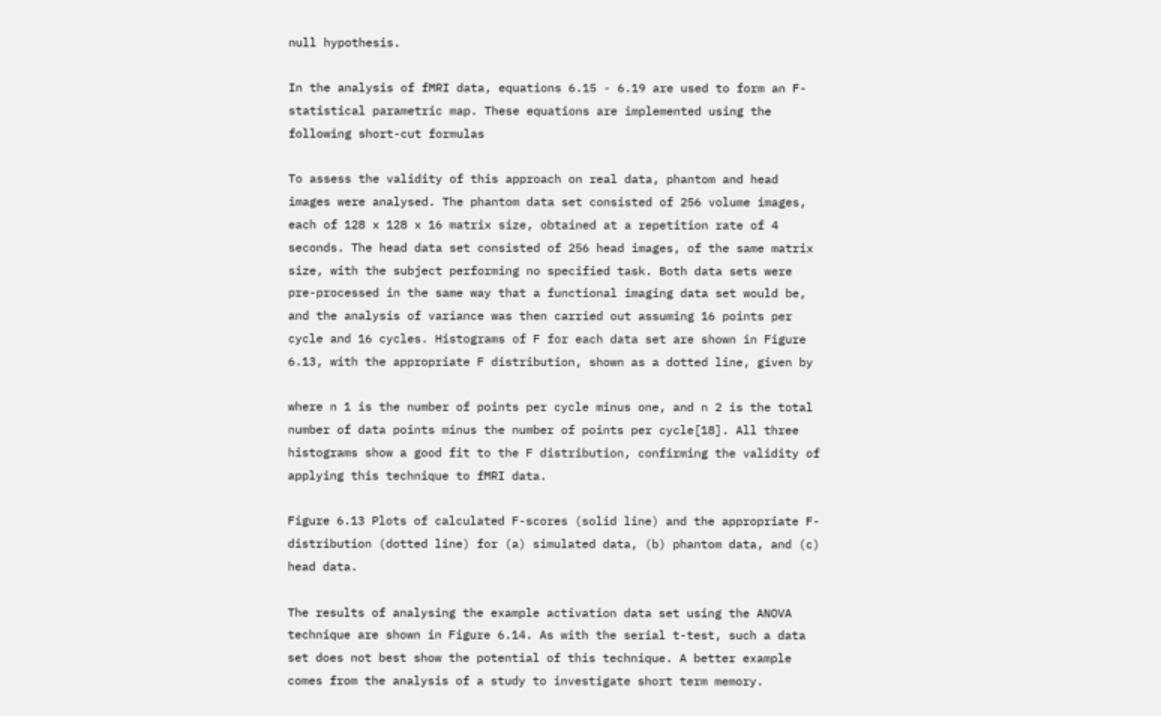null hypothesis.

In the analysis of fMRI data, equations 6.15 - 6.19 are used to form an F-statistical parametric map. These equations are implemented using the following short-cut formulas

To assess the validity of this approach on real data, phantom and head images were analysed. The phantom data set consisted of 256 volume images, each of 128 x 128 x 16 matrix size, obtained at a repetition rate of 4 seconds. The head data set consisted of 256 head images, of the same matrix size, with the subject performing no specified task. Both data sets were pre-processed in the same way that a functional imaging data set would be, and the analysis of variance was then carried out assuming 16 points per cycle and 16 cycles. Histograms of F for each data set are shown in Figure 6.13, with the appropriate F distribution, shown as a dotted line, given by

where n 1 is the number of points per cycle minus one, and n 2 is the total number of data points minus the number of points per cycle[18]. All three histograms show a good fit to the F distribution, confirming the validity of applying this technique to fMRI data.

Figure 6.13 Plots of calculated F-scores (solid line) and the appropriate F-distribution (dotted line) for (a) simulated data, (b) phantom data, and (c) head data.

The results of analysing the example activation data set using the ANOVA technique are shown in Figure 6.14. As with the serial t-test, such a data set does not best show the potential of this technique. A better example comes from the analysis of a study to investigate short term memory.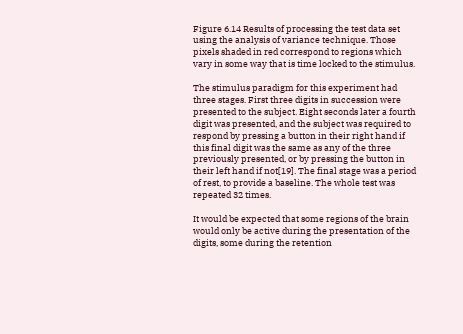Figure 6.14 Results of processing the test data set using the analysis of variance technique. Those pixels shaded in red correspond to regions which vary in some way that is time locked to the stimulus.

The stimulus paradigm for this experiment had three stages. First three digits in succession were presented to the subject. Eight seconds later a fourth digit was presented, and the subject was required to respond by pressing a button in their right hand if this final digit was the same as any of the three previously presented, or by pressing the button in their left hand if not[19]. The final stage was a period of rest, to provide a baseline. The whole test was repeated 32 times.

It would be expected that some regions of the brain would only be active during the presentation of the digits, some during the retention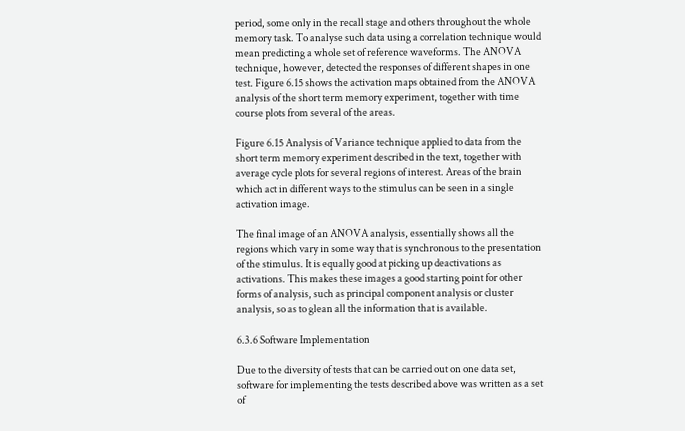period, some only in the recall stage and others throughout the whole memory task. To analyse such data using a correlation technique would mean predicting a whole set of reference waveforms. The ANOVA technique, however, detected the responses of different shapes in one test. Figure 6.15 shows the activation maps obtained from the ANOVA analysis of the short term memory experiment, together with time course plots from several of the areas.

Figure 6.15 Analysis of Variance technique applied to data from the short term memory experiment described in the text, together with average cycle plots for several regions of interest. Areas of the brain which act in different ways to the stimulus can be seen in a single activation image.

The final image of an ANOVA analysis, essentially shows all the regions which vary in some way that is synchronous to the presentation of the stimulus. It is equally good at picking up deactivations as activations. This makes these images a good starting point for other forms of analysis, such as principal component analysis or cluster analysis, so as to glean all the information that is available.

6.3.6 Software Implementation

Due to the diversity of tests that can be carried out on one data set, software for implementing the tests described above was written as a set of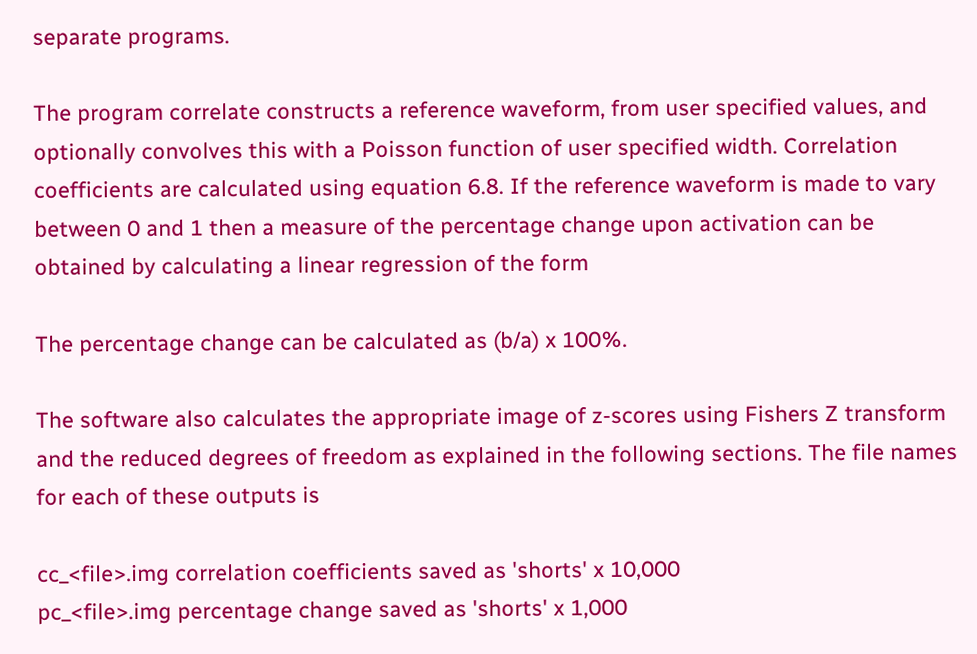separate programs.

The program correlate constructs a reference waveform, from user specified values, and optionally convolves this with a Poisson function of user specified width. Correlation coefficients are calculated using equation 6.8. If the reference waveform is made to vary between 0 and 1 then a measure of the percentage change upon activation can be obtained by calculating a linear regression of the form

The percentage change can be calculated as (b/a) x 100%.

The software also calculates the appropriate image of z-scores using Fishers Z transform and the reduced degrees of freedom as explained in the following sections. The file names for each of these outputs is

cc_<file>.img correlation coefficients saved as 'shorts' x 10,000
pc_<file>.img percentage change saved as 'shorts' x 1,000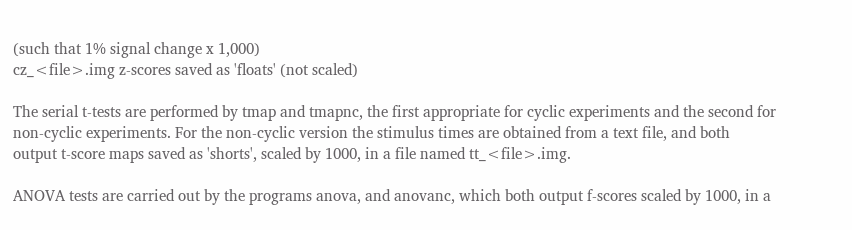(such that 1% signal change x 1,000)
cz_<file>.img z-scores saved as 'floats' (not scaled)

The serial t-tests are performed by tmap and tmapnc, the first appropriate for cyclic experiments and the second for non-cyclic experiments. For the non-cyclic version the stimulus times are obtained from a text file, and both output t-score maps saved as 'shorts', scaled by 1000, in a file named tt_<file>.img.

ANOVA tests are carried out by the programs anova, and anovanc, which both output f-scores scaled by 1000, in a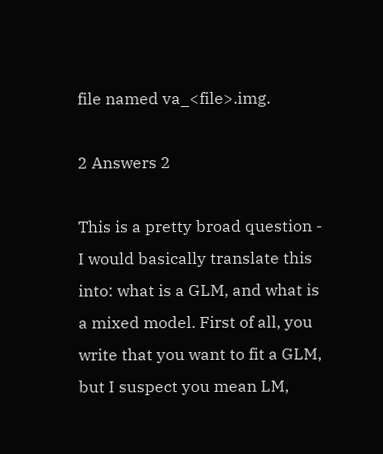file named va_<file>.img.

2 Answers 2

This is a pretty broad question - I would basically translate this into: what is a GLM, and what is a mixed model. First of all, you write that you want to fit a GLM, but I suspect you mean LM,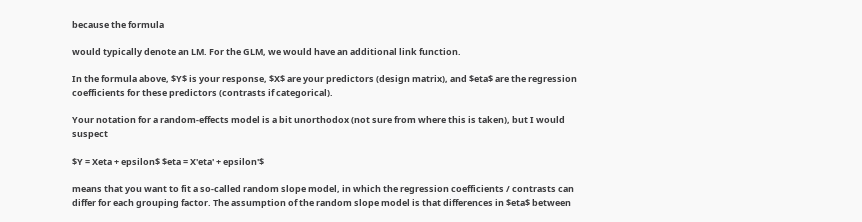because the formula

would typically denote an LM. For the GLM, we would have an additional link function.

In the formula above, $Y$ is your response, $X$ are your predictors (design matrix), and $eta$ are the regression coefficients for these predictors (contrasts if categorical).

Your notation for a random-effects model is a bit unorthodox (not sure from where this is taken), but I would suspect

$Y = Xeta + epsilon$ $eta = X'eta' + epsilon'$

means that you want to fit a so-called random slope model, in which the regression coefficients / contrasts can differ for each grouping factor. The assumption of the random slope model is that differences in $eta$ between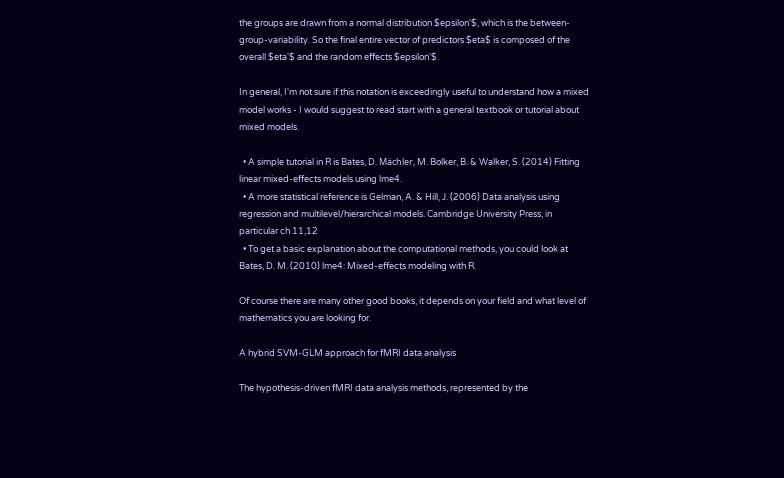the groups are drawn from a normal distribution $epsilon'$, which is the between-group-variability. So the final entire vector of predictors $eta$ is composed of the overall $eta'$ and the random effects $epsilon'$.

In general, I'm not sure if this notation is exceedingly useful to understand how a mixed model works - I would suggest to read start with a general textbook or tutorial about mixed models.

  • A simple tutorial in R is Bates, D. Mächler, M. Bolker, B. & Walker, S. (2014) Fitting linear mixed-effects models using lme4.
  • A more statistical reference is Gelman, A. & Hill, J. (2006) Data analysis using regression and multilevel/hierarchical models. Cambridge University Press, in particular ch 11,12
  • To get a basic explanation about the computational methods, you could look at Bates, D. M. (2010) lme4: Mixed-effects modeling with R.

Of course there are many other good books, it depends on your field and what level of mathematics you are looking for.

A hybrid SVM-GLM approach for fMRI data analysis

The hypothesis-driven fMRI data analysis methods, represented by the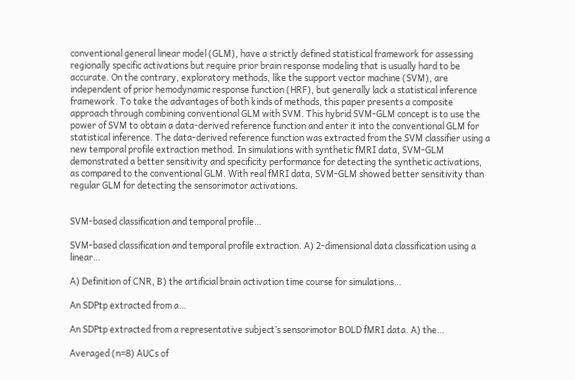conventional general linear model (GLM), have a strictly defined statistical framework for assessing regionally specific activations but require prior brain response modeling that is usually hard to be accurate. On the contrary, exploratory methods, like the support vector machine (SVM), are independent of prior hemodynamic response function (HRF), but generally lack a statistical inference framework. To take the advantages of both kinds of methods, this paper presents a composite approach through combining conventional GLM with SVM. This hybrid SVM-GLM concept is to use the power of SVM to obtain a data-derived reference function and enter it into the conventional GLM for statistical inference. The data-derived reference function was extracted from the SVM classifier using a new temporal profile extraction method. In simulations with synthetic fMRI data, SVM-GLM demonstrated a better sensitivity and specificity performance for detecting the synthetic activations, as compared to the conventional GLM. With real fMRI data, SVM-GLM showed better sensitivity than regular GLM for detecting the sensorimotor activations.


SVM-based classification and temporal profile…

SVM-based classification and temporal profile extraction. A) 2-dimensional data classification using a linear…

A) Definition of CNR, B) the artificial brain activation time course for simulations…

An SDPtp extracted from a…

An SDPtp extracted from a representative subject’s sensorimotor BOLD fMRI data. A) the…

Averaged (n=8) AUCs of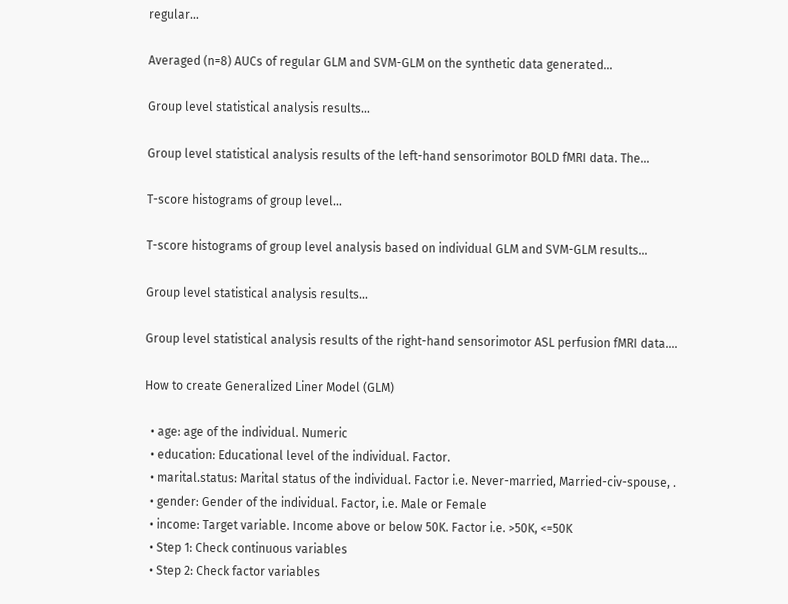regular…

Averaged (n=8) AUCs of regular GLM and SVM-GLM on the synthetic data generated…

Group level statistical analysis results…

Group level statistical analysis results of the left-hand sensorimotor BOLD fMRI data. The…

T-score histograms of group level…

T-score histograms of group level analysis based on individual GLM and SVM-GLM results…

Group level statistical analysis results…

Group level statistical analysis results of the right-hand sensorimotor ASL perfusion fMRI data.…

How to create Generalized Liner Model (GLM)

  • age: age of the individual. Numeric
  • education: Educational level of the individual. Factor.
  • marital.status: Marital status of the individual. Factor i.e. Never-married, Married-civ-spouse, .
  • gender: Gender of the individual. Factor, i.e. Male or Female
  • income: Target variable. Income above or below 50K. Factor i.e. >50K, <=50K
  • Step 1: Check continuous variables
  • Step 2: Check factor variables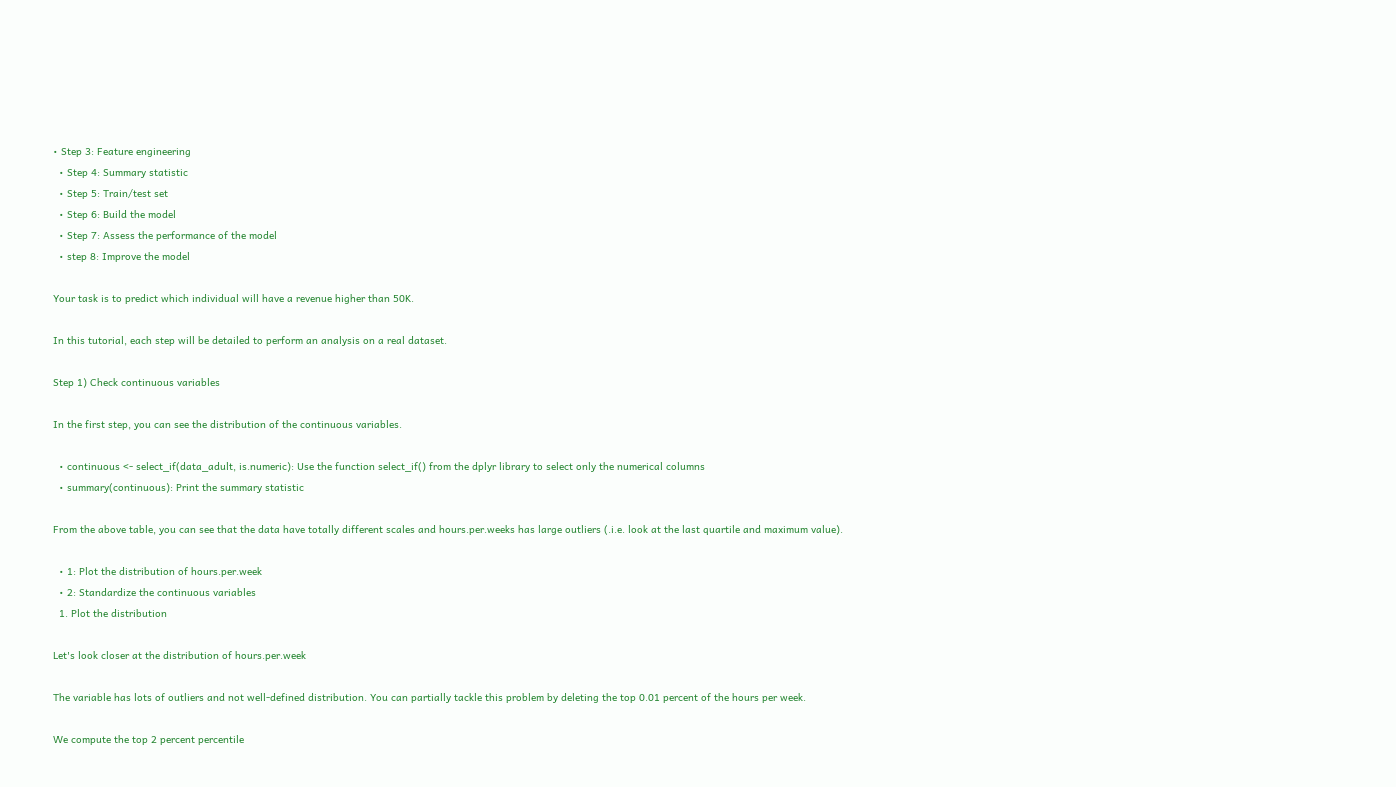• Step 3: Feature engineering
  • Step 4: Summary statistic
  • Step 5: Train/test set
  • Step 6: Build the model
  • Step 7: Assess the performance of the model
  • step 8: Improve the model

Your task is to predict which individual will have a revenue higher than 50K.

In this tutorial, each step will be detailed to perform an analysis on a real dataset.

Step 1) Check continuous variables

In the first step, you can see the distribution of the continuous variables.

  • continuous <- select_if(data_adult, is.numeric): Use the function select_if() from the dplyr library to select only the numerical columns
  • summary(continuous): Print the summary statistic

From the above table, you can see that the data have totally different scales and hours.per.weeks has large outliers (.i.e. look at the last quartile and maximum value).

  • 1: Plot the distribution of hours.per.week
  • 2: Standardize the continuous variables
  1. Plot the distribution

Let's look closer at the distribution of hours.per.week

The variable has lots of outliers and not well-defined distribution. You can partially tackle this problem by deleting the top 0.01 percent of the hours per week.

We compute the top 2 percent percentile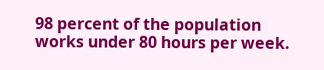98 percent of the population works under 80 hours per week.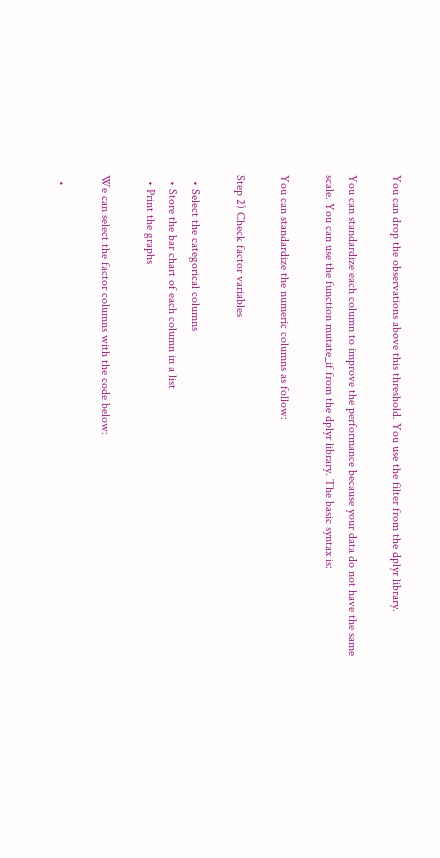You can drop the observations above this threshold. You use the filter from the dplyr library.

You can standardize each column to improve the performance because your data do not have the same scale. You can use the function mutate_if from the dplyr library. The basic syntax is:

You can standardize the numeric columns as follow:

Step 2) Check factor variables

  • Select the categorical columns
  • Store the bar chart of each column in a list
  • Print the graphs

We can select the factor columns with the code below:

  •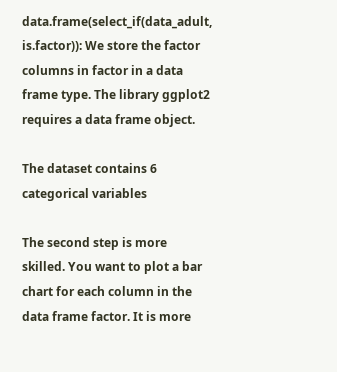data.frame(select_if(data_adult, is.factor)): We store the factor columns in factor in a data frame type. The library ggplot2 requires a data frame object.

The dataset contains 6 categorical variables

The second step is more skilled. You want to plot a bar chart for each column in the data frame factor. It is more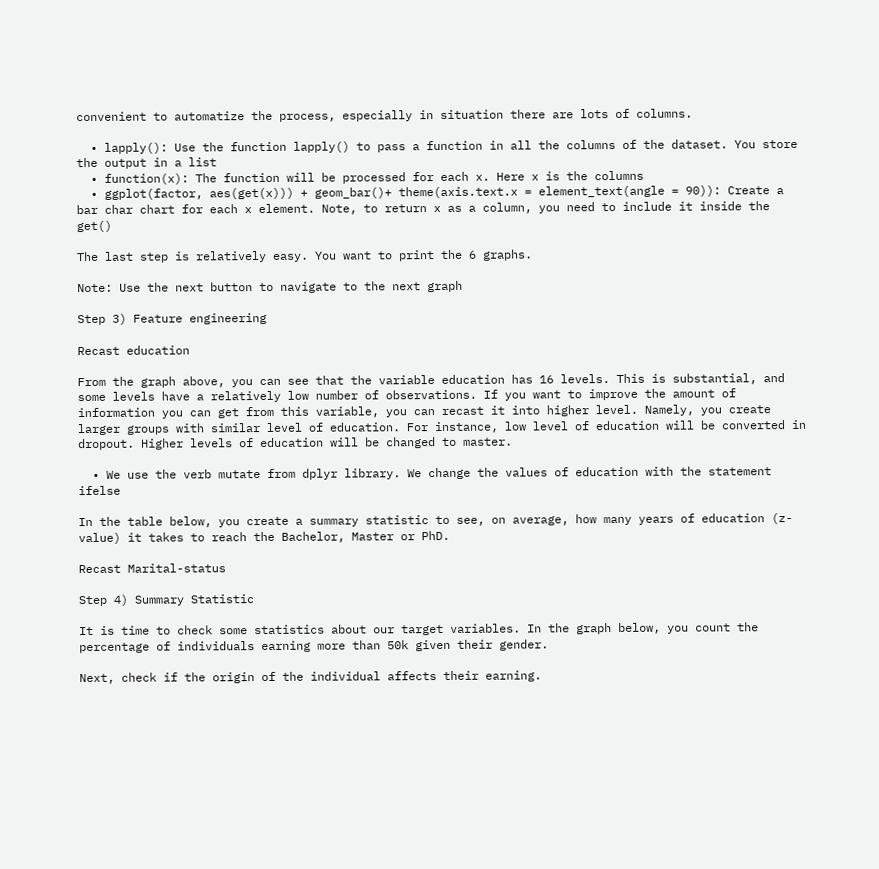convenient to automatize the process, especially in situation there are lots of columns.

  • lapply(): Use the function lapply() to pass a function in all the columns of the dataset. You store the output in a list
  • function(x): The function will be processed for each x. Here x is the columns
  • ggplot(factor, aes(get(x))) + geom_bar()+ theme(axis.text.x = element_text(angle = 90)): Create a bar char chart for each x element. Note, to return x as a column, you need to include it inside the get()

The last step is relatively easy. You want to print the 6 graphs.

Note: Use the next button to navigate to the next graph

Step 3) Feature engineering

Recast education

From the graph above, you can see that the variable education has 16 levels. This is substantial, and some levels have a relatively low number of observations. If you want to improve the amount of information you can get from this variable, you can recast it into higher level. Namely, you create larger groups with similar level of education. For instance, low level of education will be converted in dropout. Higher levels of education will be changed to master.

  • We use the verb mutate from dplyr library. We change the values of education with the statement ifelse

In the table below, you create a summary statistic to see, on average, how many years of education (z-value) it takes to reach the Bachelor, Master or PhD.

Recast Marital-status

Step 4) Summary Statistic

It is time to check some statistics about our target variables. In the graph below, you count the percentage of individuals earning more than 50k given their gender.

Next, check if the origin of the individual affects their earning.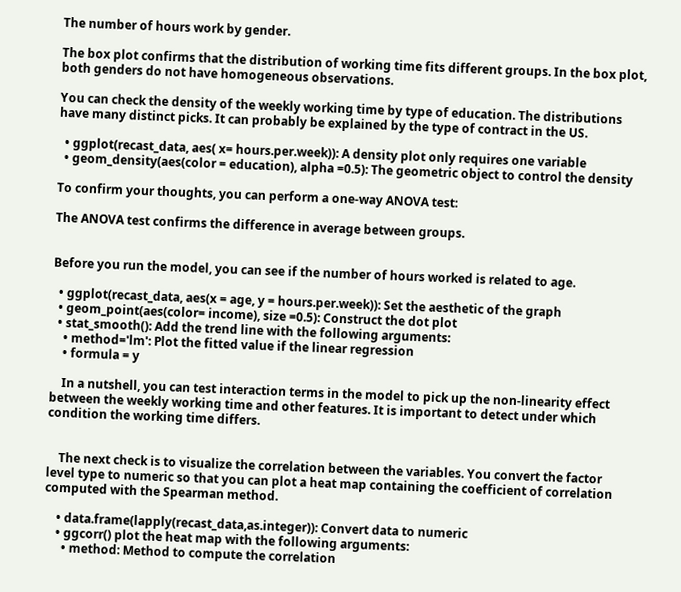The number of hours work by gender.

The box plot confirms that the distribution of working time fits different groups. In the box plot, both genders do not have homogeneous observations.

You can check the density of the weekly working time by type of education. The distributions have many distinct picks. It can probably be explained by the type of contract in the US.

  • ggplot(recast_data, aes( x= hours.per.week)): A density plot only requires one variable
  • geom_density(aes(color = education), alpha =0.5): The geometric object to control the density

To confirm your thoughts, you can perform a one-way ANOVA test:

The ANOVA test confirms the difference in average between groups.


Before you run the model, you can see if the number of hours worked is related to age.

  • ggplot(recast_data, aes(x = age, y = hours.per.week)): Set the aesthetic of the graph
  • geom_point(aes(color= income), size =0.5): Construct the dot plot
  • stat_smooth(): Add the trend line with the following arguments:
    • method='lm': Plot the fitted value if the linear regression
    • formula = y

    In a nutshell, you can test interaction terms in the model to pick up the non-linearity effect between the weekly working time and other features. It is important to detect under which condition the working time differs.


    The next check is to visualize the correlation between the variables. You convert the factor level type to numeric so that you can plot a heat map containing the coefficient of correlation computed with the Spearman method.

    • data.frame(lapply(recast_data,as.integer)): Convert data to numeric
    • ggcorr() plot the heat map with the following arguments:
      • method: Method to compute the correlation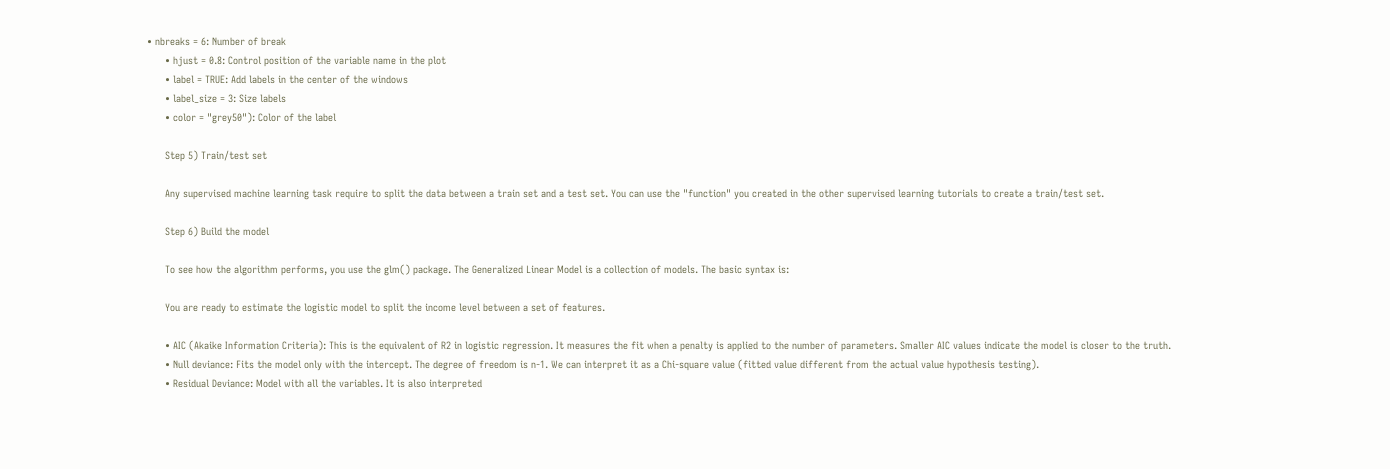• nbreaks = 6: Number of break
      • hjust = 0.8: Control position of the variable name in the plot
      • label = TRUE: Add labels in the center of the windows
      • label_size = 3: Size labels
      • color = "grey50"): Color of the label

      Step 5) Train/test set

      Any supervised machine learning task require to split the data between a train set and a test set. You can use the "function" you created in the other supervised learning tutorials to create a train/test set.

      Step 6) Build the model

      To see how the algorithm performs, you use the glm() package. The Generalized Linear Model is a collection of models. The basic syntax is:

      You are ready to estimate the logistic model to split the income level between a set of features.

      • AIC (Akaike Information Criteria): This is the equivalent of R2 in logistic regression. It measures the fit when a penalty is applied to the number of parameters. Smaller AIC values indicate the model is closer to the truth.
      • Null deviance: Fits the model only with the intercept. The degree of freedom is n-1. We can interpret it as a Chi-square value (fitted value different from the actual value hypothesis testing).
      • Residual Deviance: Model with all the variables. It is also interpreted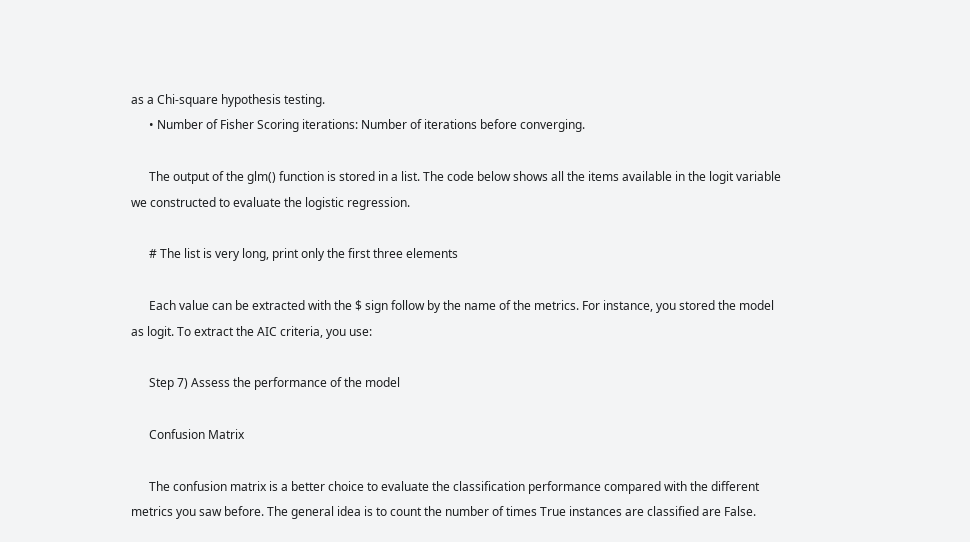as a Chi-square hypothesis testing.
      • Number of Fisher Scoring iterations: Number of iterations before converging.

      The output of the glm() function is stored in a list. The code below shows all the items available in the logit variable we constructed to evaluate the logistic regression.

      # The list is very long, print only the first three elements

      Each value can be extracted with the $ sign follow by the name of the metrics. For instance, you stored the model as logit. To extract the AIC criteria, you use:

      Step 7) Assess the performance of the model

      Confusion Matrix

      The confusion matrix is a better choice to evaluate the classification performance compared with the different metrics you saw before. The general idea is to count the number of times True instances are classified are False.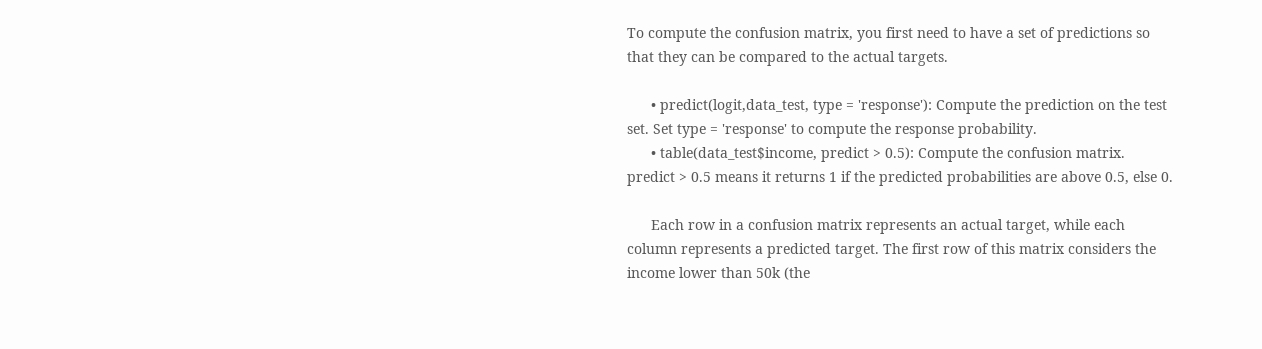To compute the confusion matrix, you first need to have a set of predictions so that they can be compared to the actual targets.

      • predict(logit,data_test, type = 'response'): Compute the prediction on the test set. Set type = 'response' to compute the response probability.
      • table(data_test$income, predict > 0.5): Compute the confusion matrix. predict > 0.5 means it returns 1 if the predicted probabilities are above 0.5, else 0.

      Each row in a confusion matrix represents an actual target, while each column represents a predicted target. The first row of this matrix considers the income lower than 50k (the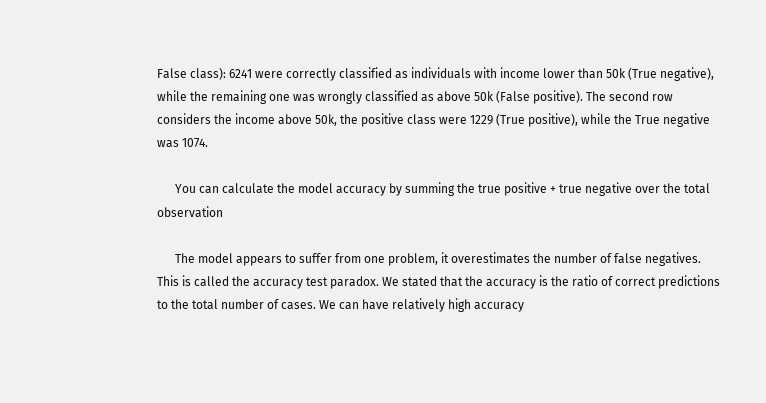False class): 6241 were correctly classified as individuals with income lower than 50k (True negative), while the remaining one was wrongly classified as above 50k (False positive). The second row considers the income above 50k, the positive class were 1229 (True positive), while the True negative was 1074.

      You can calculate the model accuracy by summing the true positive + true negative over the total observation

      The model appears to suffer from one problem, it overestimates the number of false negatives. This is called the accuracy test paradox. We stated that the accuracy is the ratio of correct predictions to the total number of cases. We can have relatively high accuracy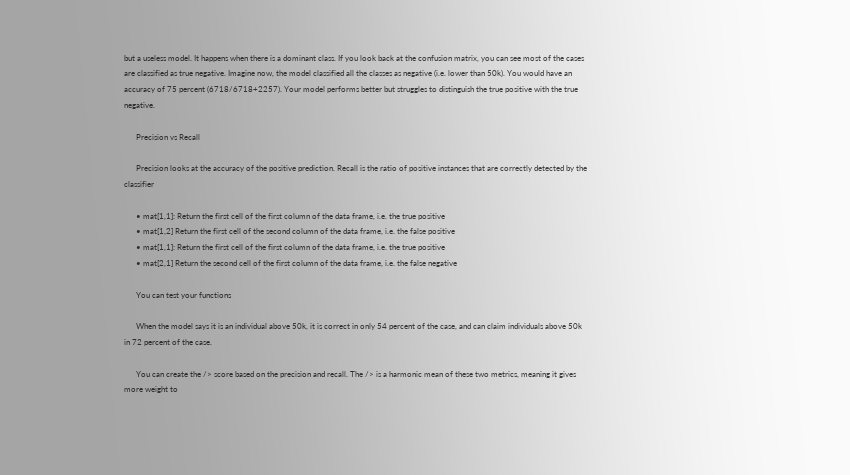but a useless model. It happens when there is a dominant class. If you look back at the confusion matrix, you can see most of the cases are classified as true negative. Imagine now, the model classified all the classes as negative (i.e. lower than 50k). You would have an accuracy of 75 percent (6718/6718+2257). Your model performs better but struggles to distinguish the true positive with the true negative.

      Precision vs Recall

      Precision looks at the accuracy of the positive prediction. Recall is the ratio of positive instances that are correctly detected by the classifier

      • mat[1,1]: Return the first cell of the first column of the data frame, i.e. the true positive
      • mat[1,2] Return the first cell of the second column of the data frame, i.e. the false positive
      • mat[1,1]: Return the first cell of the first column of the data frame, i.e. the true positive
      • mat[2,1] Return the second cell of the first column of the data frame, i.e. the false negative

      You can test your functions

      When the model says it is an individual above 50k, it is correct in only 54 percent of the case, and can claim individuals above 50k in 72 percent of the case.

      You can create the /> score based on the precision and recall. The /> is a harmonic mean of these two metrics, meaning it gives more weight to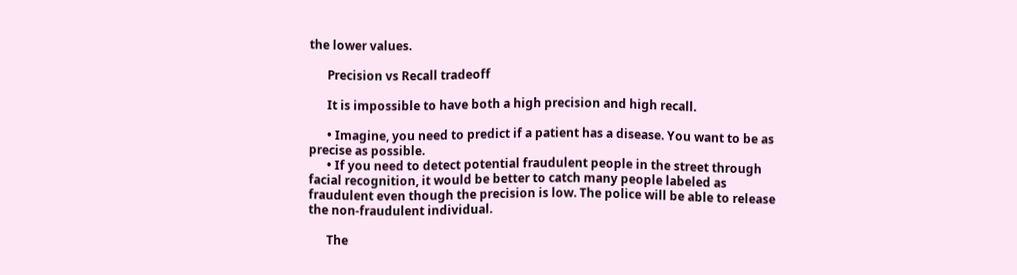the lower values.

      Precision vs Recall tradeoff

      It is impossible to have both a high precision and high recall.

      • Imagine, you need to predict if a patient has a disease. You want to be as precise as possible.
      • If you need to detect potential fraudulent people in the street through facial recognition, it would be better to catch many people labeled as fraudulent even though the precision is low. The police will be able to release the non-fraudulent individual.

      The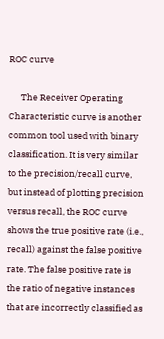ROC curve

      The Receiver Operating Characteristic curve is another common tool used with binary classification. It is very similar to the precision/recall curve, but instead of plotting precision versus recall, the ROC curve shows the true positive rate (i.e., recall) against the false positive rate. The false positive rate is the ratio of negative instances that are incorrectly classified as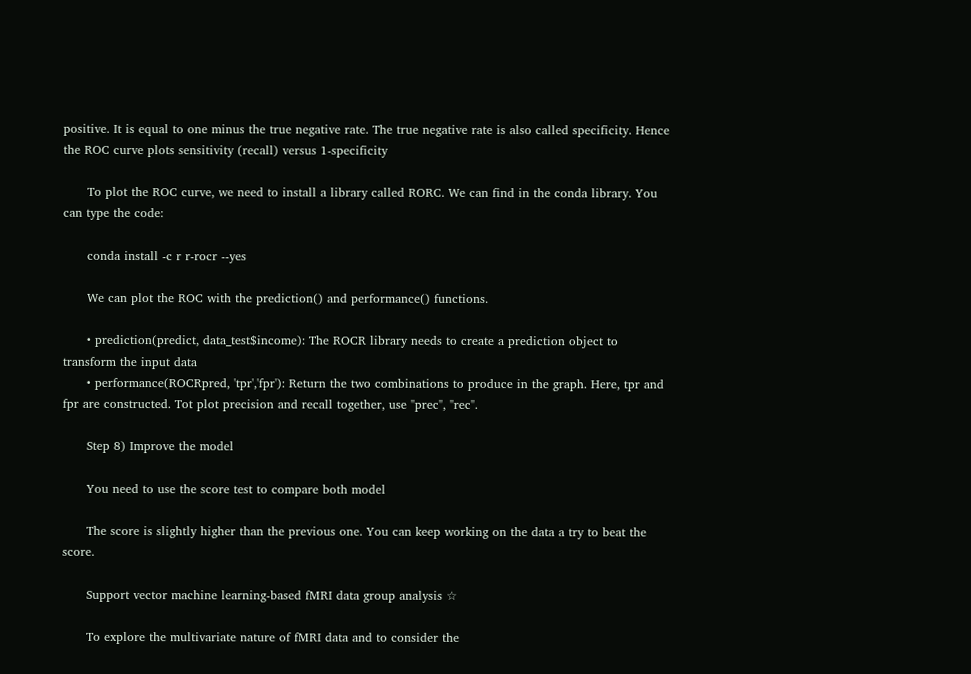positive. It is equal to one minus the true negative rate. The true negative rate is also called specificity. Hence the ROC curve plots sensitivity (recall) versus 1-specificity

      To plot the ROC curve, we need to install a library called RORC. We can find in the conda library. You can type the code:

      conda install -c r r-rocr --yes

      We can plot the ROC with the prediction() and performance() functions.

      • prediction(predict, data_test$income): The ROCR library needs to create a prediction object to transform the input data
      • performance(ROCRpred, 'tpr','fpr'): Return the two combinations to produce in the graph. Here, tpr and fpr are constructed. Tot plot precision and recall together, use "prec", "rec".

      Step 8) Improve the model

      You need to use the score test to compare both model

      The score is slightly higher than the previous one. You can keep working on the data a try to beat the score.

      Support vector machine learning-based fMRI data group analysis ☆

      To explore the multivariate nature of fMRI data and to consider the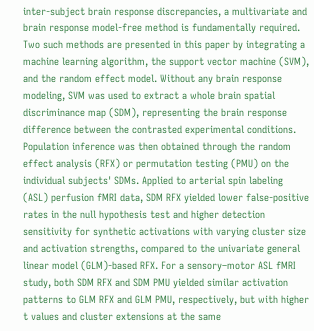inter-subject brain response discrepancies, a multivariate and brain response model-free method is fundamentally required. Two such methods are presented in this paper by integrating a machine learning algorithm, the support vector machine (SVM), and the random effect model. Without any brain response modeling, SVM was used to extract a whole brain spatial discriminance map (SDM), representing the brain response difference between the contrasted experimental conditions. Population inference was then obtained through the random effect analysis (RFX) or permutation testing (PMU) on the individual subjects' SDMs. Applied to arterial spin labeling (ASL) perfusion fMRI data, SDM RFX yielded lower false-positive rates in the null hypothesis test and higher detection sensitivity for synthetic activations with varying cluster size and activation strengths, compared to the univariate general linear model (GLM)-based RFX. For a sensory–motor ASL fMRI study, both SDM RFX and SDM PMU yielded similar activation patterns to GLM RFX and GLM PMU, respectively, but with higher t values and cluster extensions at the same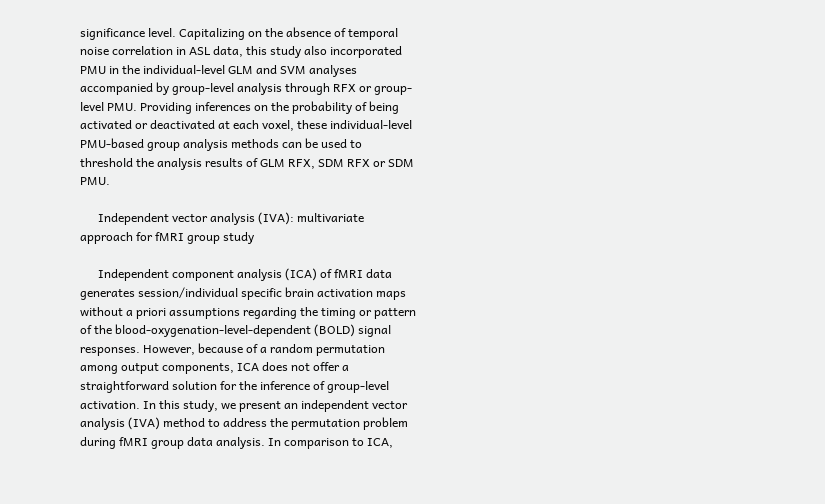significance level. Capitalizing on the absence of temporal noise correlation in ASL data, this study also incorporated PMU in the individual-level GLM and SVM analyses accompanied by group-level analysis through RFX or group-level PMU. Providing inferences on the probability of being activated or deactivated at each voxel, these individual-level PMU-based group analysis methods can be used to threshold the analysis results of GLM RFX, SDM RFX or SDM PMU.

      Independent vector analysis (IVA): multivariate approach for fMRI group study

      Independent component analysis (ICA) of fMRI data generates session/individual specific brain activation maps without a priori assumptions regarding the timing or pattern of the blood-oxygenation-level-dependent (BOLD) signal responses. However, because of a random permutation among output components, ICA does not offer a straightforward solution for the inference of group-level activation. In this study, we present an independent vector analysis (IVA) method to address the permutation problem during fMRI group data analysis. In comparison to ICA,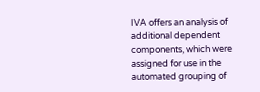IVA offers an analysis of additional dependent components, which were assigned for use in the automated grouping of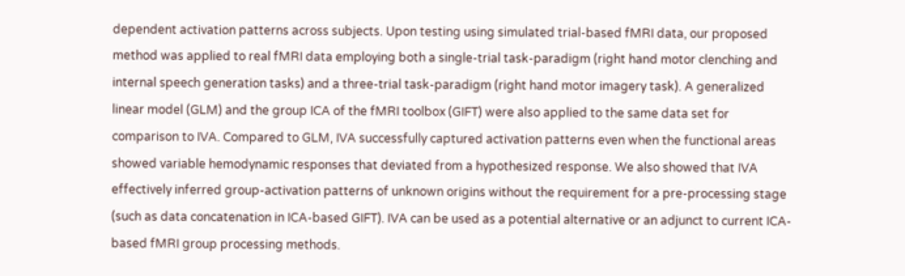dependent activation patterns across subjects. Upon testing using simulated trial-based fMRI data, our proposed method was applied to real fMRI data employing both a single-trial task-paradigm (right hand motor clenching and internal speech generation tasks) and a three-trial task-paradigm (right hand motor imagery task). A generalized linear model (GLM) and the group ICA of the fMRI toolbox (GIFT) were also applied to the same data set for comparison to IVA. Compared to GLM, IVA successfully captured activation patterns even when the functional areas showed variable hemodynamic responses that deviated from a hypothesized response. We also showed that IVA effectively inferred group-activation patterns of unknown origins without the requirement for a pre-processing stage (such as data concatenation in ICA-based GIFT). IVA can be used as a potential alternative or an adjunct to current ICA-based fMRI group processing methods.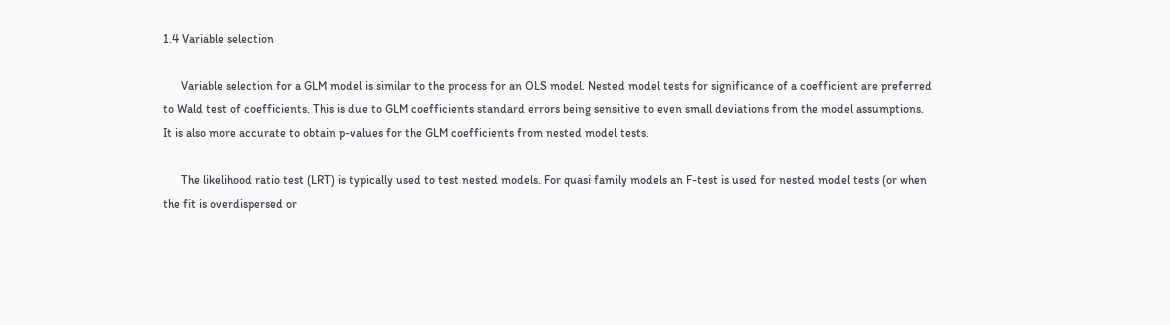1.4 Variable selection

      Variable selection for a GLM model is similar to the process for an OLS model. Nested model tests for significance of a coefficient are preferred to Wald test of coefficients. This is due to GLM coefficients standard errors being sensitive to even small deviations from the model assumptions. It is also more accurate to obtain p-values for the GLM coefficients from nested model tests.

      The likelihood ratio test (LRT) is typically used to test nested models. For quasi family models an F-test is used for nested model tests (or when the fit is overdispersed or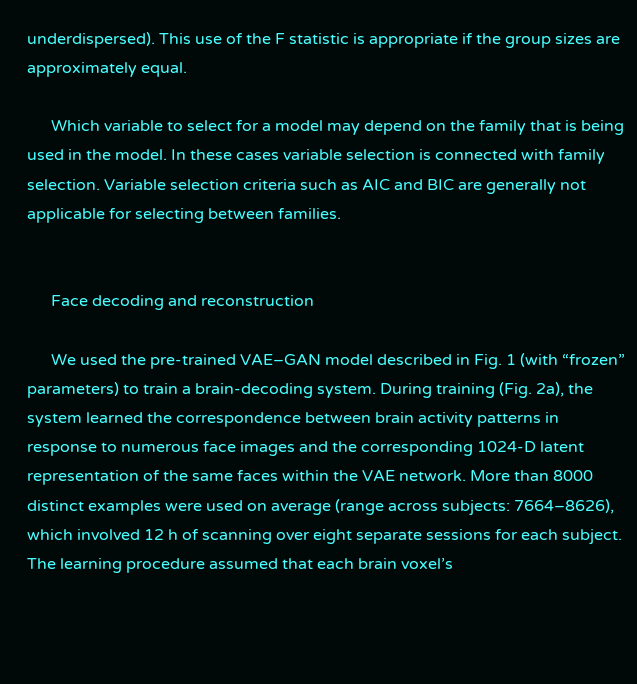underdispersed). This use of the F statistic is appropriate if the group sizes are approximately equal.

      Which variable to select for a model may depend on the family that is being used in the model. In these cases variable selection is connected with family selection. Variable selection criteria such as AIC and BIC are generally not applicable for selecting between families.


      Face decoding and reconstruction

      We used the pre-trained VAE–GAN model described in Fig. 1 (with “frozen” parameters) to train a brain-decoding system. During training (Fig. 2a), the system learned the correspondence between brain activity patterns in response to numerous face images and the corresponding 1024-D latent representation of the same faces within the VAE network. More than 8000 distinct examples were used on average (range across subjects: 7664–8626), which involved 12 h of scanning over eight separate sessions for each subject. The learning procedure assumed that each brain voxel’s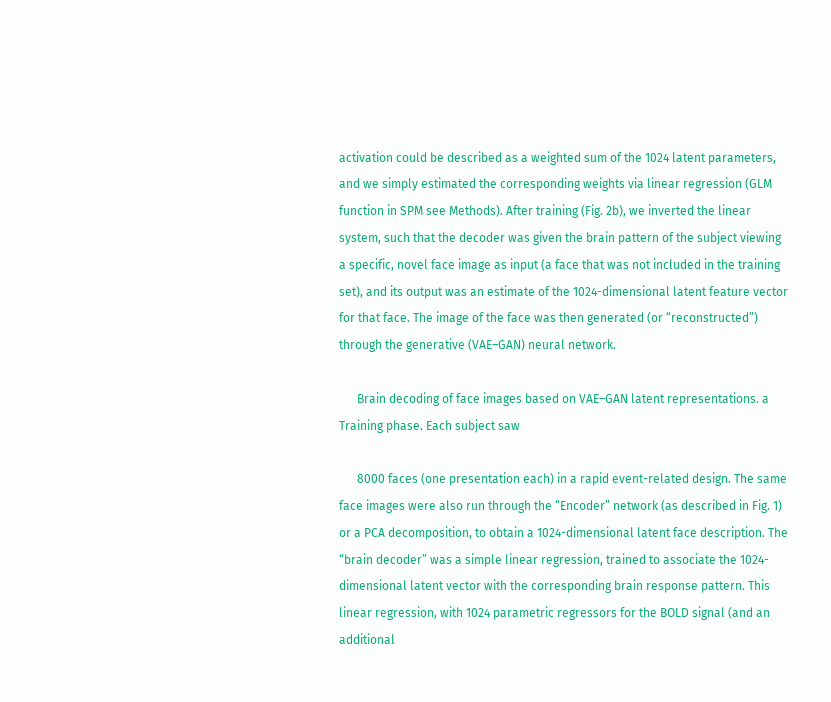activation could be described as a weighted sum of the 1024 latent parameters, and we simply estimated the corresponding weights via linear regression (GLM function in SPM see Methods). After training (Fig. 2b), we inverted the linear system, such that the decoder was given the brain pattern of the subject viewing a specific, novel face image as input (a face that was not included in the training set), and its output was an estimate of the 1024-dimensional latent feature vector for that face. The image of the face was then generated (or “reconstructed”) through the generative (VAE–GAN) neural network.

      Brain decoding of face images based on VAE–GAN latent representations. a Training phase. Each subject saw

      8000 faces (one presentation each) in a rapid event-related design. The same face images were also run through the “Encoder” network (as described in Fig. 1) or a PCA decomposition, to obtain a 1024-dimensional latent face description. The “brain decoder” was a simple linear regression, trained to associate the 1024-dimensional latent vector with the corresponding brain response pattern. This linear regression, with 1024 parametric regressors for the BOLD signal (and an additional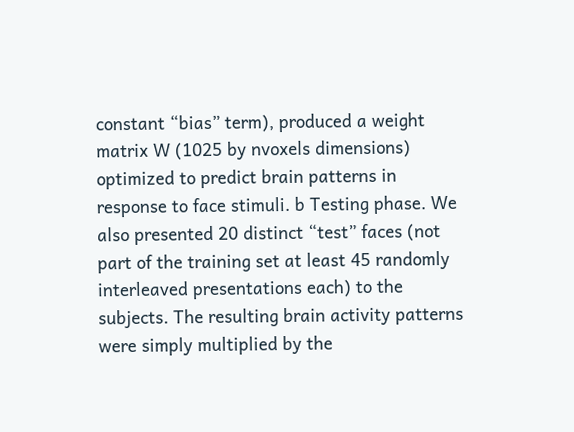constant “bias” term), produced a weight matrix W (1025 by nvoxels dimensions) optimized to predict brain patterns in response to face stimuli. b Testing phase. We also presented 20 distinct “test” faces (not part of the training set at least 45 randomly interleaved presentations each) to the subjects. The resulting brain activity patterns were simply multiplied by the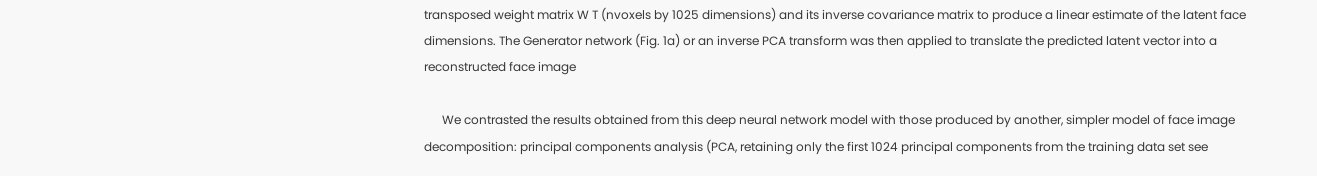transposed weight matrix W T (nvoxels by 1025 dimensions) and its inverse covariance matrix to produce a linear estimate of the latent face dimensions. The Generator network (Fig. 1a) or an inverse PCA transform was then applied to translate the predicted latent vector into a reconstructed face image

      We contrasted the results obtained from this deep neural network model with those produced by another, simpler model of face image decomposition: principal components analysis (PCA, retaining only the first 1024 principal components from the training data set see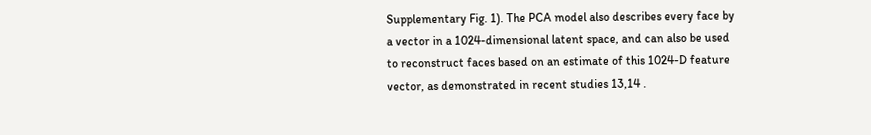Supplementary Fig. 1). The PCA model also describes every face by a vector in a 1024-dimensional latent space, and can also be used to reconstruct faces based on an estimate of this 1024-D feature vector, as demonstrated in recent studies 13,14 .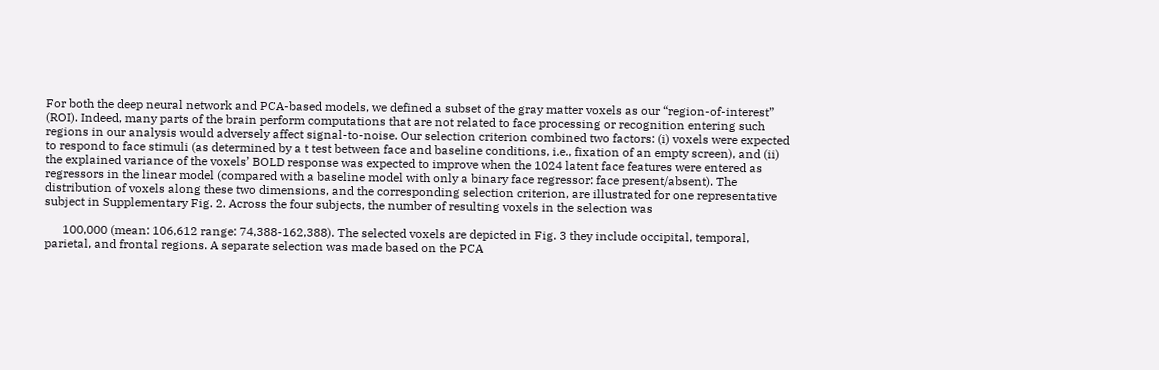For both the deep neural network and PCA-based models, we defined a subset of the gray matter voxels as our “region-of-interest” (ROI). Indeed, many parts of the brain perform computations that are not related to face processing or recognition entering such regions in our analysis would adversely affect signal-to-noise. Our selection criterion combined two factors: (i) voxels were expected to respond to face stimuli (as determined by a t test between face and baseline conditions, i.e., fixation of an empty screen), and (ii) the explained variance of the voxels’ BOLD response was expected to improve when the 1024 latent face features were entered as regressors in the linear model (compared with a baseline model with only a binary face regressor: face present/absent). The distribution of voxels along these two dimensions, and the corresponding selection criterion, are illustrated for one representative subject in Supplementary Fig. 2. Across the four subjects, the number of resulting voxels in the selection was

      100,000 (mean: 106,612 range: 74,388-162,388). The selected voxels are depicted in Fig. 3 they include occipital, temporal, parietal, and frontal regions. A separate selection was made based on the PCA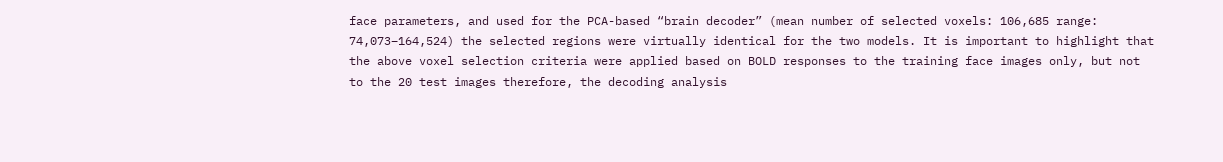face parameters, and used for the PCA-based “brain decoder” (mean number of selected voxels: 106,685 range: 74,073–164,524) the selected regions were virtually identical for the two models. It is important to highlight that the above voxel selection criteria were applied based on BOLD responses to the training face images only, but not to the 20 test images therefore, the decoding analysis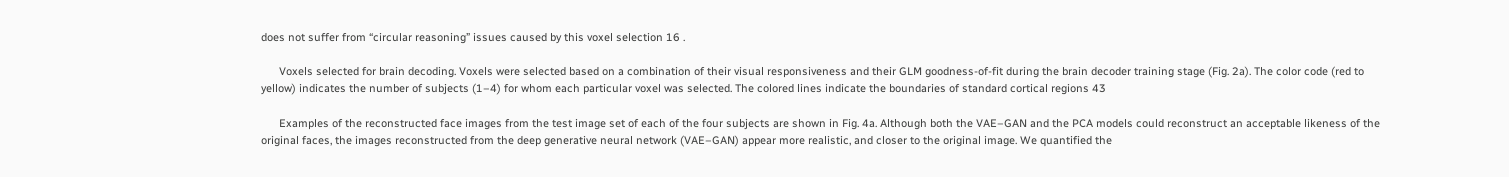does not suffer from “circular reasoning” issues caused by this voxel selection 16 .

      Voxels selected for brain decoding. Voxels were selected based on a combination of their visual responsiveness and their GLM goodness-of-fit during the brain decoder training stage (Fig. 2a). The color code (red to yellow) indicates the number of subjects (1–4) for whom each particular voxel was selected. The colored lines indicate the boundaries of standard cortical regions 43

      Examples of the reconstructed face images from the test image set of each of the four subjects are shown in Fig. 4a. Although both the VAE–GAN and the PCA models could reconstruct an acceptable likeness of the original faces, the images reconstructed from the deep generative neural network (VAE–GAN) appear more realistic, and closer to the original image. We quantified the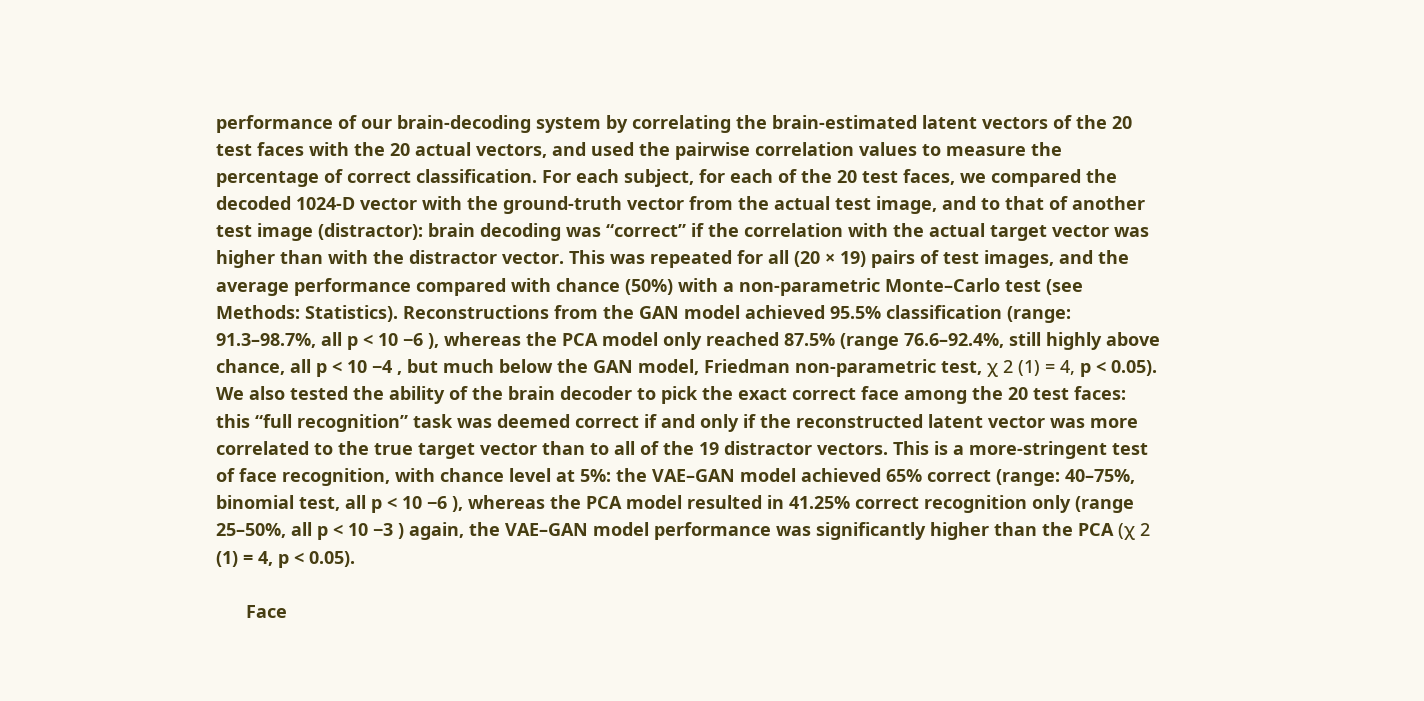performance of our brain-decoding system by correlating the brain-estimated latent vectors of the 20 test faces with the 20 actual vectors, and used the pairwise correlation values to measure the percentage of correct classification. For each subject, for each of the 20 test faces, we compared the decoded 1024-D vector with the ground-truth vector from the actual test image, and to that of another test image (distractor): brain decoding was “correct” if the correlation with the actual target vector was higher than with the distractor vector. This was repeated for all (20 × 19) pairs of test images, and the average performance compared with chance (50%) with a non-parametric Monte–Carlo test (see Methods: Statistics). Reconstructions from the GAN model achieved 95.5% classification (range: 91.3–98.7%, all p < 10 −6 ), whereas the PCA model only reached 87.5% (range 76.6–92.4%, still highly above chance, all p < 10 −4 , but much below the GAN model, Friedman non-parametric test, χ 2 (1) = 4, p < 0.05). We also tested the ability of the brain decoder to pick the exact correct face among the 20 test faces: this “full recognition” task was deemed correct if and only if the reconstructed latent vector was more correlated to the true target vector than to all of the 19 distractor vectors. This is a more-stringent test of face recognition, with chance level at 5%: the VAE–GAN model achieved 65% correct (range: 40–75%, binomial test, all p < 10 −6 ), whereas the PCA model resulted in 41.25% correct recognition only (range 25–50%, all p < 10 −3 ) again, the VAE–GAN model performance was significantly higher than the PCA (χ 2 (1) = 4, p < 0.05).

      Face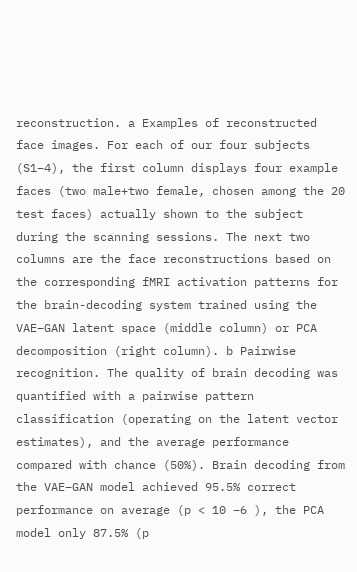reconstruction. a Examples of reconstructed face images. For each of our four subjects (S1–4), the first column displays four example faces (two male+two female, chosen among the 20 test faces) actually shown to the subject during the scanning sessions. The next two columns are the face reconstructions based on the corresponding fMRI activation patterns for the brain-decoding system trained using the VAE–GAN latent space (middle column) or PCA decomposition (right column). b Pairwise recognition. The quality of brain decoding was quantified with a pairwise pattern classification (operating on the latent vector estimates), and the average performance compared with chance (50%). Brain decoding from the VAE–GAN model achieved 95.5% correct performance on average (p < 10 −6 ), the PCA model only 87.5% (p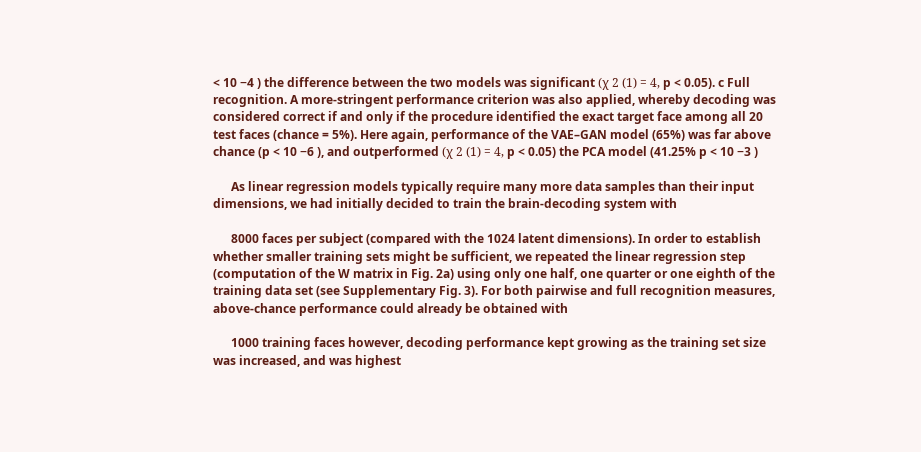< 10 −4 ) the difference between the two models was significant (χ 2 (1) = 4, p < 0.05). c Full recognition. A more-stringent performance criterion was also applied, whereby decoding was considered correct if and only if the procedure identified the exact target face among all 20 test faces (chance = 5%). Here again, performance of the VAE–GAN model (65%) was far above chance (p < 10 −6 ), and outperformed (χ 2 (1) = 4, p < 0.05) the PCA model (41.25% p < 10 −3 )

      As linear regression models typically require many more data samples than their input dimensions, we had initially decided to train the brain-decoding system with

      8000 faces per subject (compared with the 1024 latent dimensions). In order to establish whether smaller training sets might be sufficient, we repeated the linear regression step (computation of the W matrix in Fig. 2a) using only one half, one quarter or one eighth of the training data set (see Supplementary Fig. 3). For both pairwise and full recognition measures, above-chance performance could already be obtained with

      1000 training faces however, decoding performance kept growing as the training set size was increased, and was highest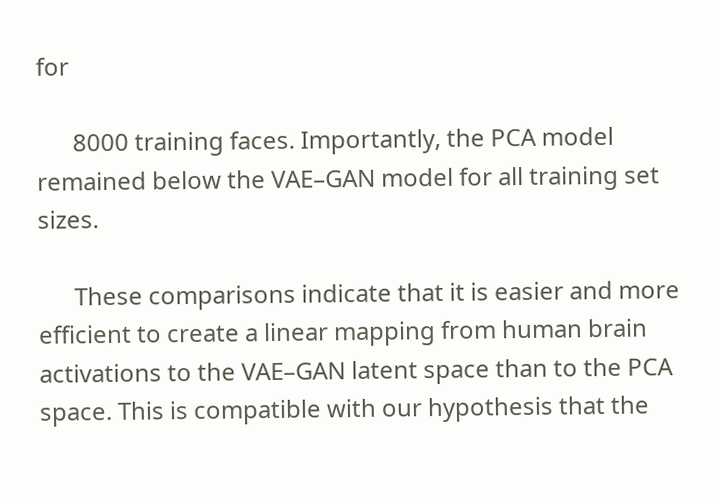for

      8000 training faces. Importantly, the PCA model remained below the VAE–GAN model for all training set sizes.

      These comparisons indicate that it is easier and more efficient to create a linear mapping from human brain activations to the VAE–GAN latent space than to the PCA space. This is compatible with our hypothesis that the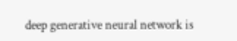deep generative neural network is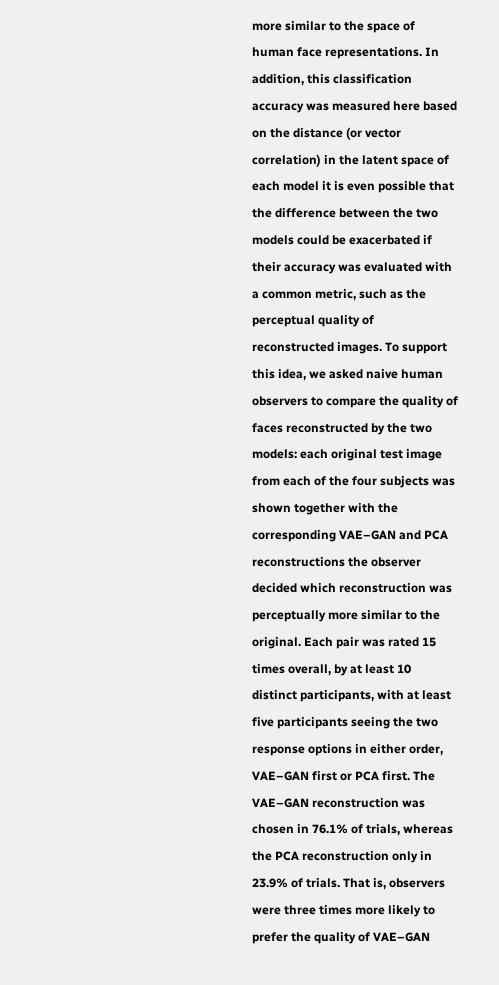more similar to the space of human face representations. In addition, this classification accuracy was measured here based on the distance (or vector correlation) in the latent space of each model it is even possible that the difference between the two models could be exacerbated if their accuracy was evaluated with a common metric, such as the perceptual quality of reconstructed images. To support this idea, we asked naive human observers to compare the quality of faces reconstructed by the two models: each original test image from each of the four subjects was shown together with the corresponding VAE–GAN and PCA reconstructions the observer decided which reconstruction was perceptually more similar to the original. Each pair was rated 15 times overall, by at least 10 distinct participants, with at least five participants seeing the two response options in either order, VAE–GAN first or PCA first. The VAE–GAN reconstruction was chosen in 76.1% of trials, whereas the PCA reconstruction only in 23.9% of trials. That is, observers were three times more likely to prefer the quality of VAE–GAN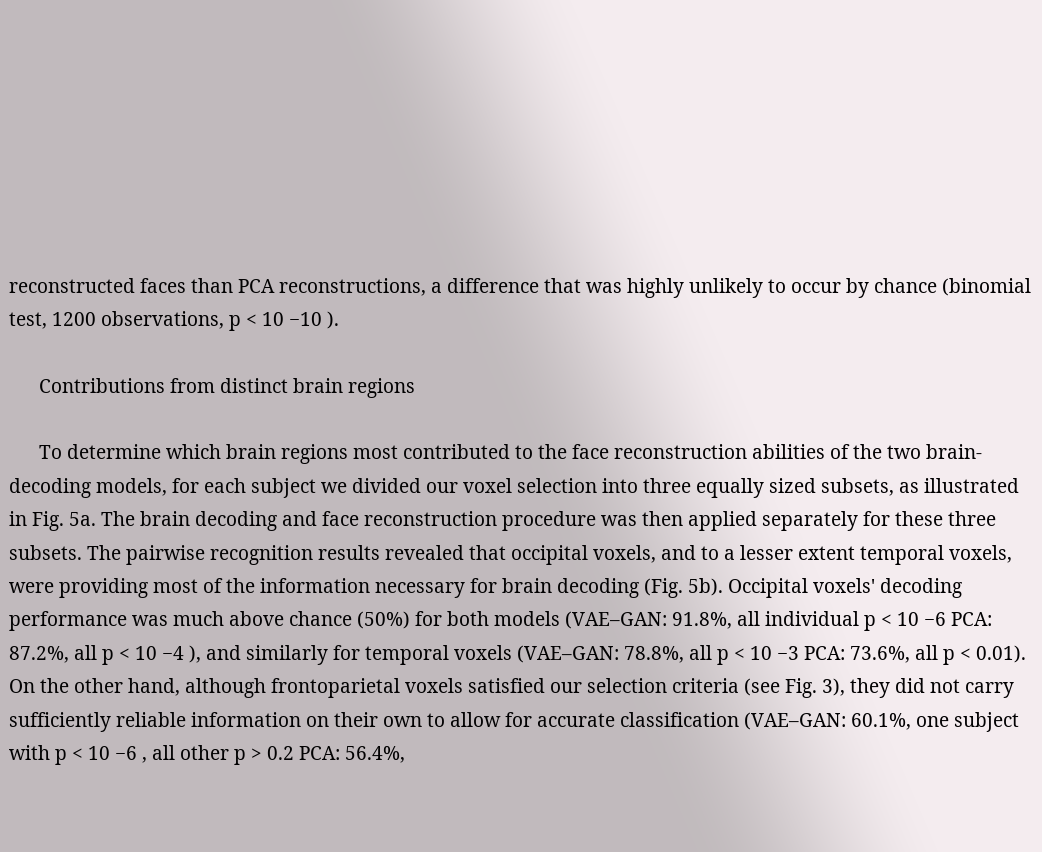reconstructed faces than PCA reconstructions, a difference that was highly unlikely to occur by chance (binomial test, 1200 observations, p < 10 −10 ).

      Contributions from distinct brain regions

      To determine which brain regions most contributed to the face reconstruction abilities of the two brain-decoding models, for each subject we divided our voxel selection into three equally sized subsets, as illustrated in Fig. 5a. The brain decoding and face reconstruction procedure was then applied separately for these three subsets. The pairwise recognition results revealed that occipital voxels, and to a lesser extent temporal voxels, were providing most of the information necessary for brain decoding (Fig. 5b). Occipital voxels' decoding performance was much above chance (50%) for both models (VAE–GAN: 91.8%, all individual p < 10 −6 PCA: 87.2%, all p < 10 −4 ), and similarly for temporal voxels (VAE–GAN: 78.8%, all p < 10 −3 PCA: 73.6%, all p < 0.01). On the other hand, although frontoparietal voxels satisfied our selection criteria (see Fig. 3), they did not carry sufficiently reliable information on their own to allow for accurate classification (VAE–GAN: 60.1%, one subject with p < 10 −6 , all other p > 0.2 PCA: 56.4%,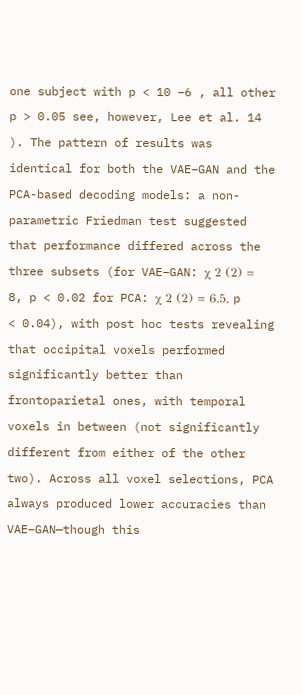one subject with p < 10 −6 , all other p > 0.05 see, however, Lee et al. 14 ). The pattern of results was identical for both the VAE–GAN and the PCA-based decoding models: a non-parametric Friedman test suggested that performance differed across the three subsets (for VAE–GAN: χ 2 (2) = 8, p < 0.02 for PCA: χ 2 (2) = 6.5, p < 0.04), with post hoc tests revealing that occipital voxels performed significantly better than frontoparietal ones, with temporal voxels in between (not significantly different from either of the other two). Across all voxel selections, PCA always produced lower accuracies than VAE–GAN—though this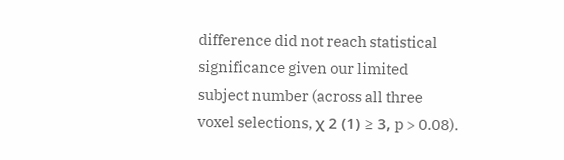difference did not reach statistical significance given our limited subject number (across all three voxel selections, χ 2 (1) ≥ 3, p > 0.08).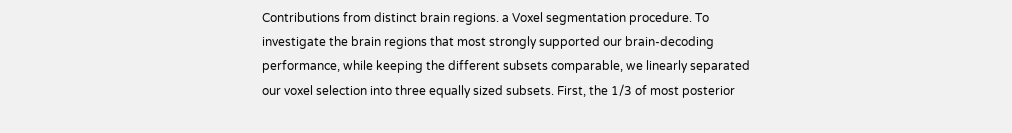Contributions from distinct brain regions. a Voxel segmentation procedure. To investigate the brain regions that most strongly supported our brain-decoding performance, while keeping the different subsets comparable, we linearly separated our voxel selection into three equally sized subsets. First, the 1/3 of most posterior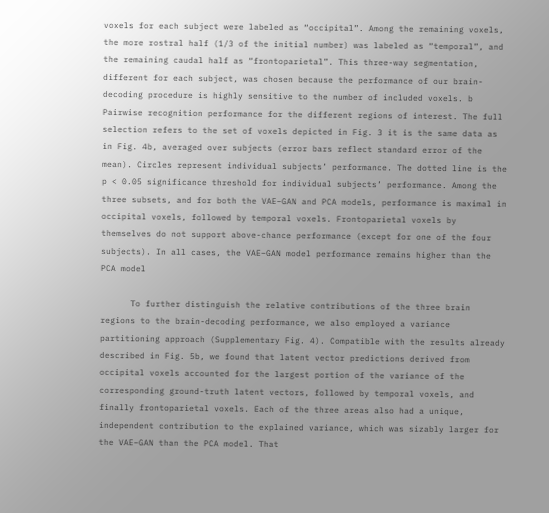voxels for each subject were labeled as “occipital”. Among the remaining voxels, the more rostral half (1/3 of the initial number) was labeled as “temporal”, and the remaining caudal half as “frontoparietal”. This three-way segmentation, different for each subject, was chosen because the performance of our brain-decoding procedure is highly sensitive to the number of included voxels. b Pairwise recognition performance for the different regions of interest. The full selection refers to the set of voxels depicted in Fig. 3 it is the same data as in Fig. 4b, averaged over subjects (error bars reflect standard error of the mean). Circles represent individual subjects’ performance. The dotted line is the p < 0.05 significance threshold for individual subjects’ performance. Among the three subsets, and for both the VAE–GAN and PCA models, performance is maximal in occipital voxels, followed by temporal voxels. Frontoparietal voxels by themselves do not support above-chance performance (except for one of the four subjects). In all cases, the VAE–GAN model performance remains higher than the PCA model

      To further distinguish the relative contributions of the three brain regions to the brain-decoding performance, we also employed a variance partitioning approach (Supplementary Fig. 4). Compatible with the results already described in Fig. 5b, we found that latent vector predictions derived from occipital voxels accounted for the largest portion of the variance of the corresponding ground-truth latent vectors, followed by temporal voxels, and finally frontoparietal voxels. Each of the three areas also had a unique, independent contribution to the explained variance, which was sizably larger for the VAE–GAN than the PCA model. That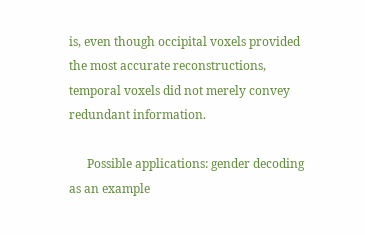is, even though occipital voxels provided the most accurate reconstructions, temporal voxels did not merely convey redundant information.

      Possible applications: gender decoding as an example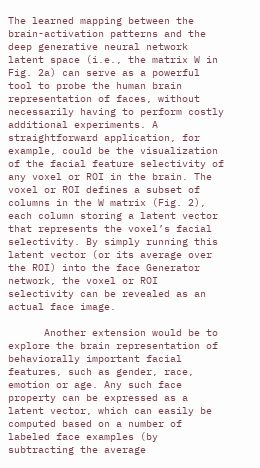The learned mapping between the brain-activation patterns and the deep generative neural network latent space (i.e., the matrix W in Fig. 2a) can serve as a powerful tool to probe the human brain representation of faces, without necessarily having to perform costly additional experiments. A straightforward application, for example, could be the visualization of the facial feature selectivity of any voxel or ROI in the brain. The voxel or ROI defines a subset of columns in the W matrix (Fig. 2), each column storing a latent vector that represents the voxel’s facial selectivity. By simply running this latent vector (or its average over the ROI) into the face Generator network, the voxel or ROI selectivity can be revealed as an actual face image.

      Another extension would be to explore the brain representation of behaviorally important facial features, such as gender, race, emotion or age. Any such face property can be expressed as a latent vector, which can easily be computed based on a number of labeled face examples (by subtracting the average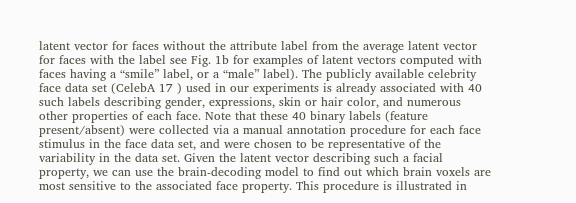latent vector for faces without the attribute label from the average latent vector for faces with the label see Fig. 1b for examples of latent vectors computed with faces having a “smile” label, or a “male” label). The publicly available celebrity face data set (CelebA 17 ) used in our experiments is already associated with 40 such labels describing gender, expressions, skin or hair color, and numerous other properties of each face. Note that these 40 binary labels (feature present/absent) were collected via a manual annotation procedure for each face stimulus in the face data set, and were chosen to be representative of the variability in the data set. Given the latent vector describing such a facial property, we can use the brain-decoding model to find out which brain voxels are most sensitive to the associated face property. This procedure is illustrated in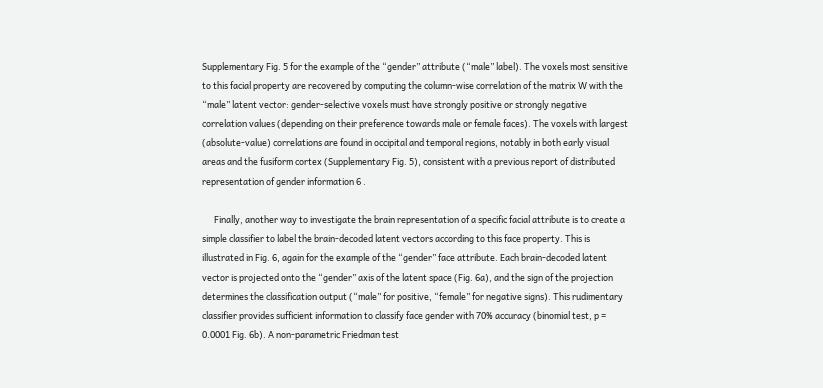Supplementary Fig. 5 for the example of the “gender” attribute (“male” label). The voxels most sensitive to this facial property are recovered by computing the column-wise correlation of the matrix W with the “male” latent vector: gender-selective voxels must have strongly positive or strongly negative correlation values (depending on their preference towards male or female faces). The voxels with largest (absolute-value) correlations are found in occipital and temporal regions, notably in both early visual areas and the fusiform cortex (Supplementary Fig. 5), consistent with a previous report of distributed representation of gender information 6 .

      Finally, another way to investigate the brain representation of a specific facial attribute is to create a simple classifier to label the brain-decoded latent vectors according to this face property. This is illustrated in Fig. 6, again for the example of the “gender” face attribute. Each brain-decoded latent vector is projected onto the “gender” axis of the latent space (Fig. 6a), and the sign of the projection determines the classification output (“male” for positive, “female” for negative signs). This rudimentary classifier provides sufficient information to classify face gender with 70% accuracy (binomial test, p = 0.0001 Fig. 6b). A non-parametric Friedman test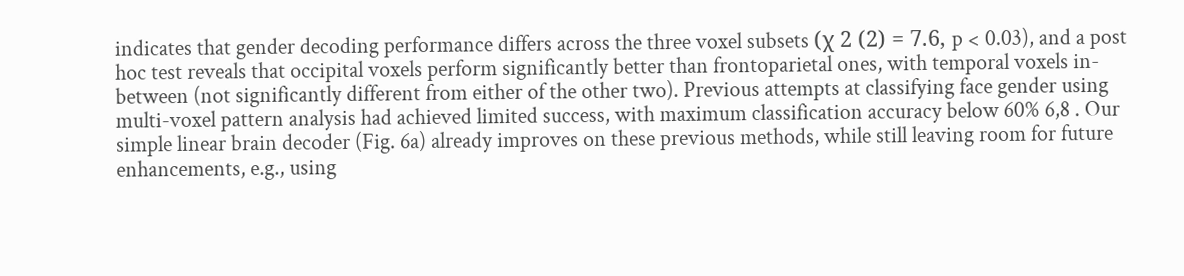indicates that gender decoding performance differs across the three voxel subsets (χ 2 (2) = 7.6, p < 0.03), and a post hoc test reveals that occipital voxels perform significantly better than frontoparietal ones, with temporal voxels in-between (not significantly different from either of the other two). Previous attempts at classifying face gender using multi-voxel pattern analysis had achieved limited success, with maximum classification accuracy below 60% 6,8 . Our simple linear brain decoder (Fig. 6a) already improves on these previous methods, while still leaving room for future enhancements, e.g., using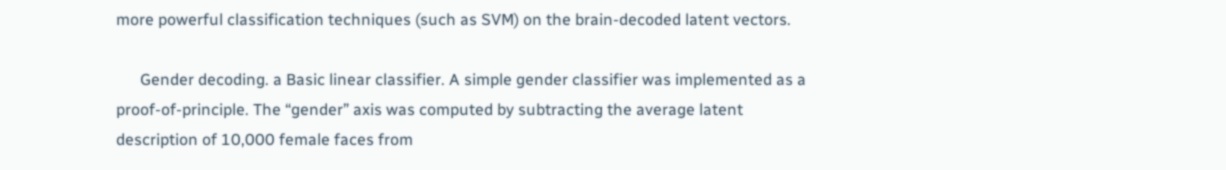more powerful classification techniques (such as SVM) on the brain-decoded latent vectors.

      Gender decoding. a Basic linear classifier. A simple gender classifier was implemented as a proof-of-principle. The “gender” axis was computed by subtracting the average latent description of 10,000 female faces from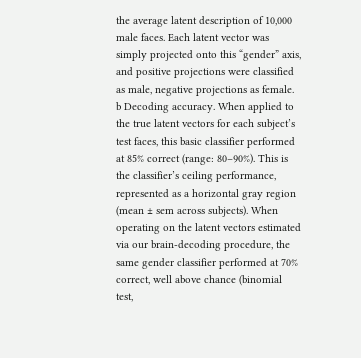the average latent description of 10,000 male faces. Each latent vector was simply projected onto this “gender” axis, and positive projections were classified as male, negative projections as female. b Decoding accuracy. When applied to the true latent vectors for each subject’s test faces, this basic classifier performed at 85% correct (range: 80–90%). This is the classifier’s ceiling performance, represented as a horizontal gray region (mean ± sem across subjects). When operating on the latent vectors estimated via our brain-decoding procedure, the same gender classifier performed at 70% correct, well above chance (binomial test,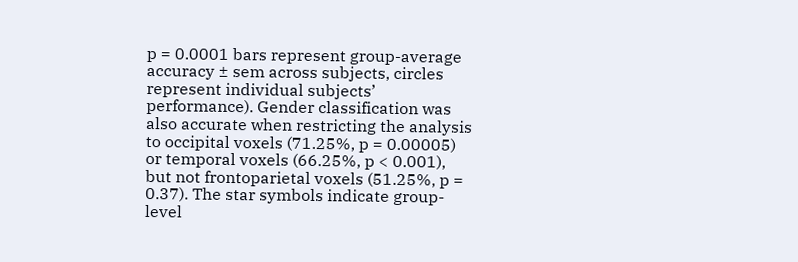p = 0.0001 bars represent group-average accuracy ± sem across subjects, circles represent individual subjects’ performance). Gender classification was also accurate when restricting the analysis to occipital voxels (71.25%, p = 0.00005) or temporal voxels (66.25%, p < 0.001), but not frontoparietal voxels (51.25%, p = 0.37). The star symbols indicate group-level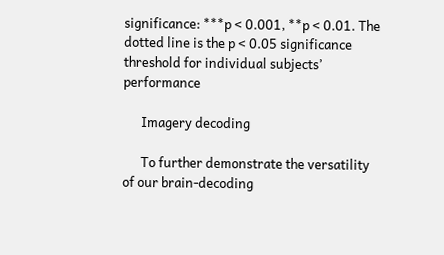significance: ***p < 0.001, **p < 0.01. The dotted line is the p < 0.05 significance threshold for individual subjects’ performance

      Imagery decoding

      To further demonstrate the versatility of our brain-decoding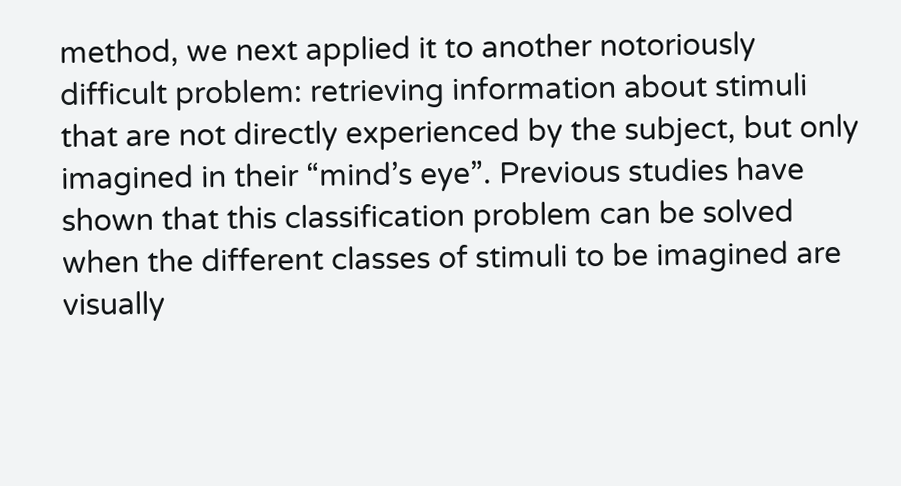method, we next applied it to another notoriously difficult problem: retrieving information about stimuli that are not directly experienced by the subject, but only imagined in their “mind’s eye”. Previous studies have shown that this classification problem can be solved when the different classes of stimuli to be imagined are visually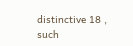distinctive 18 , such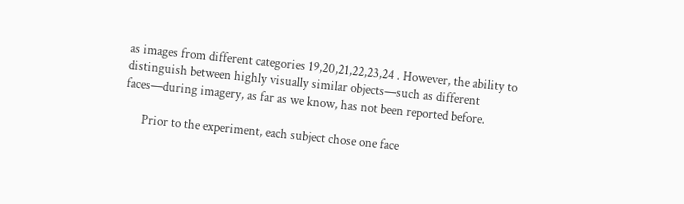as images from different categories 19,20,21,22,23,24 . However, the ability to distinguish between highly visually similar objects—such as different faces—during imagery, as far as we know, has not been reported before.

      Prior to the experiment, each subject chose one face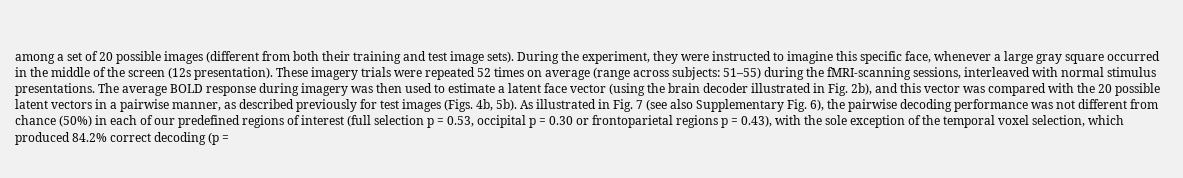among a set of 20 possible images (different from both their training and test image sets). During the experiment, they were instructed to imagine this specific face, whenever a large gray square occurred in the middle of the screen (12s presentation). These imagery trials were repeated 52 times on average (range across subjects: 51–55) during the fMRI-scanning sessions, interleaved with normal stimulus presentations. The average BOLD response during imagery was then used to estimate a latent face vector (using the brain decoder illustrated in Fig. 2b), and this vector was compared with the 20 possible latent vectors in a pairwise manner, as described previously for test images (Figs. 4b, 5b). As illustrated in Fig. 7 (see also Supplementary Fig. 6), the pairwise decoding performance was not different from chance (50%) in each of our predefined regions of interest (full selection p = 0.53, occipital p = 0.30 or frontoparietal regions p = 0.43), with the sole exception of the temporal voxel selection, which produced 84.2% correct decoding (p =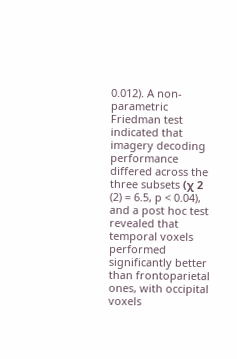0.012). A non-parametric Friedman test indicated that imagery decoding performance differed across the three subsets (χ 2 (2) = 6.5, p < 0.04), and a post hoc test revealed that temporal voxels performed significantly better than frontoparietal ones, with occipital voxels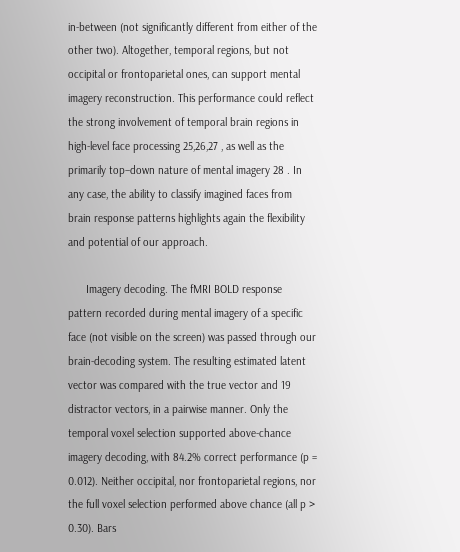in-between (not significantly different from either of the other two). Altogether, temporal regions, but not occipital or frontoparietal ones, can support mental imagery reconstruction. This performance could reflect the strong involvement of temporal brain regions in high-level face processing 25,26,27 , as well as the primarily top–down nature of mental imagery 28 . In any case, the ability to classify imagined faces from brain response patterns highlights again the flexibility and potential of our approach.

      Imagery decoding. The fMRI BOLD response pattern recorded during mental imagery of a specific face (not visible on the screen) was passed through our brain-decoding system. The resulting estimated latent vector was compared with the true vector and 19 distractor vectors, in a pairwise manner. Only the temporal voxel selection supported above-chance imagery decoding, with 84.2% correct performance (p = 0.012). Neither occipital, nor frontoparietal regions, nor the full voxel selection performed above chance (all p > 0.30). Bars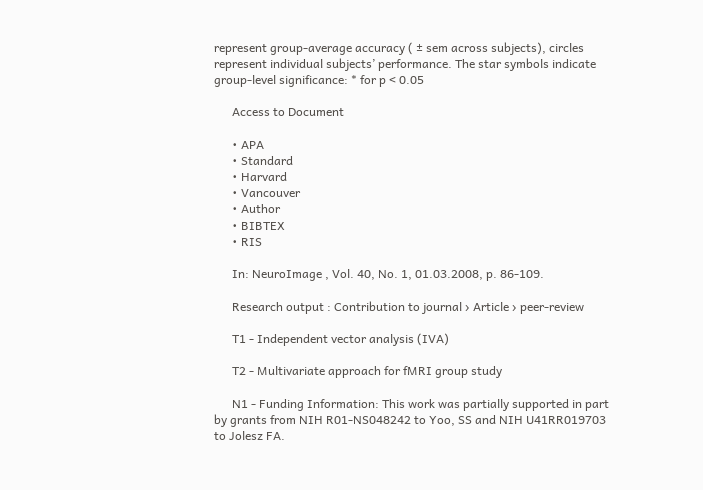represent group-average accuracy ( ± sem across subjects), circles represent individual subjects’ performance. The star symbols indicate group-level significance: * for p < 0.05

      Access to Document

      • APA
      • Standard
      • Harvard
      • Vancouver
      • Author
      • BIBTEX
      • RIS

      In: NeuroImage , Vol. 40, No. 1, 01.03.2008, p. 86-109.

      Research output : Contribution to journal › Article › peer-review

      T1 - Independent vector analysis (IVA)

      T2 - Multivariate approach for fMRI group study

      N1 - Funding Information: This work was partially supported in part by grants from NIH R01-NS048242 to Yoo, SS and NIH U41RR019703 to Jolesz FA.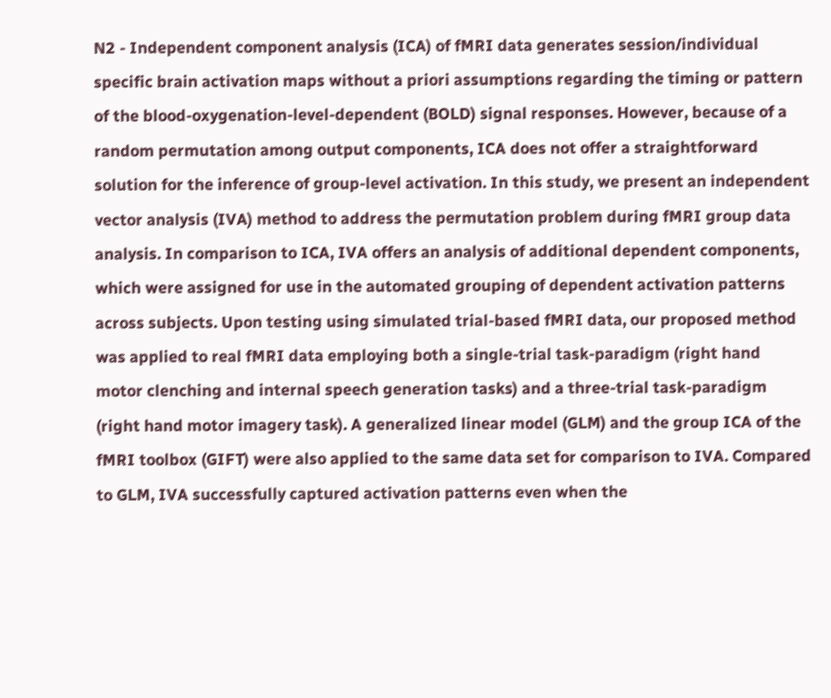N2 - Independent component analysis (ICA) of fMRI data generates session/individual specific brain activation maps without a priori assumptions regarding the timing or pattern of the blood-oxygenation-level-dependent (BOLD) signal responses. However, because of a random permutation among output components, ICA does not offer a straightforward solution for the inference of group-level activation. In this study, we present an independent vector analysis (IVA) method to address the permutation problem during fMRI group data analysis. In comparison to ICA, IVA offers an analysis of additional dependent components, which were assigned for use in the automated grouping of dependent activation patterns across subjects. Upon testing using simulated trial-based fMRI data, our proposed method was applied to real fMRI data employing both a single-trial task-paradigm (right hand motor clenching and internal speech generation tasks) and a three-trial task-paradigm (right hand motor imagery task). A generalized linear model (GLM) and the group ICA of the fMRI toolbox (GIFT) were also applied to the same data set for comparison to IVA. Compared to GLM, IVA successfully captured activation patterns even when the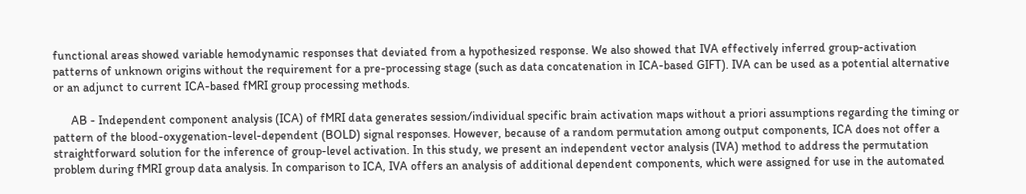functional areas showed variable hemodynamic responses that deviated from a hypothesized response. We also showed that IVA effectively inferred group-activation patterns of unknown origins without the requirement for a pre-processing stage (such as data concatenation in ICA-based GIFT). IVA can be used as a potential alternative or an adjunct to current ICA-based fMRI group processing methods.

      AB - Independent component analysis (ICA) of fMRI data generates session/individual specific brain activation maps without a priori assumptions regarding the timing or pattern of the blood-oxygenation-level-dependent (BOLD) signal responses. However, because of a random permutation among output components, ICA does not offer a straightforward solution for the inference of group-level activation. In this study, we present an independent vector analysis (IVA) method to address the permutation problem during fMRI group data analysis. In comparison to ICA, IVA offers an analysis of additional dependent components, which were assigned for use in the automated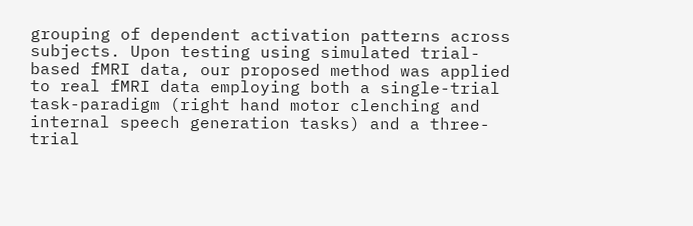grouping of dependent activation patterns across subjects. Upon testing using simulated trial-based fMRI data, our proposed method was applied to real fMRI data employing both a single-trial task-paradigm (right hand motor clenching and internal speech generation tasks) and a three-trial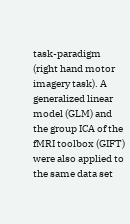task-paradigm (right hand motor imagery task). A generalized linear model (GLM) and the group ICA of the fMRI toolbox (GIFT) were also applied to the same data set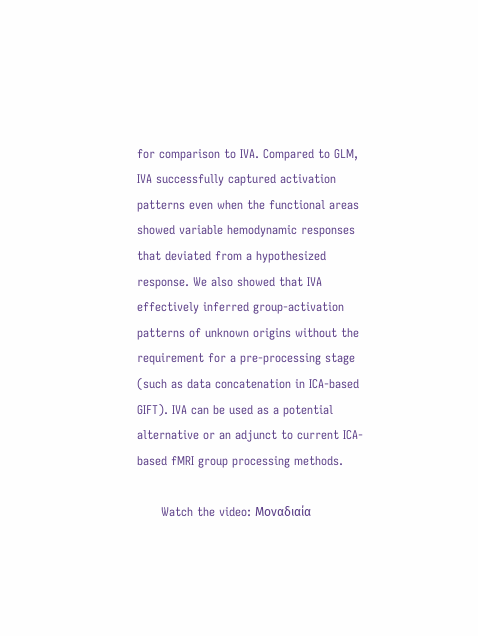for comparison to IVA. Compared to GLM, IVA successfully captured activation patterns even when the functional areas showed variable hemodynamic responses that deviated from a hypothesized response. We also showed that IVA effectively inferred group-activation patterns of unknown origins without the requirement for a pre-processing stage (such as data concatenation in ICA-based GIFT). IVA can be used as a potential alternative or an adjunct to current ICA-based fMRI group processing methods.

      Watch the video: Μοναδιαία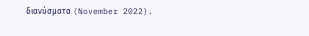διανύσματα (November 2022).